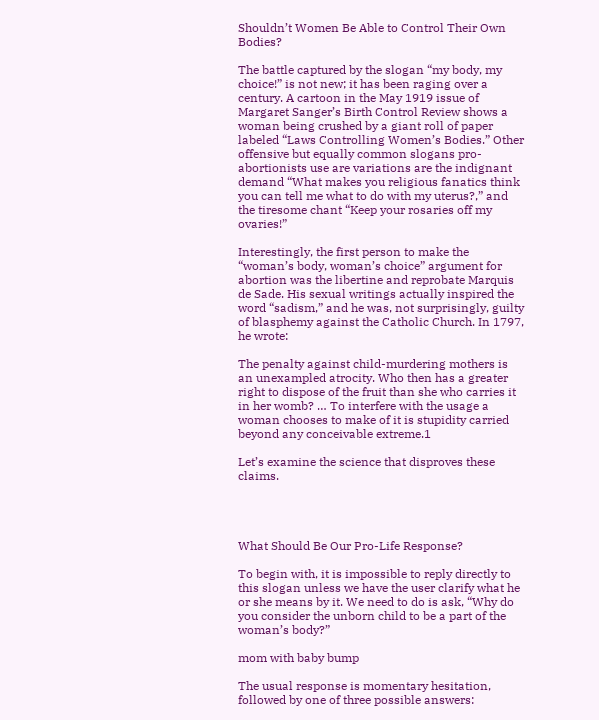Shouldn’t Women Be Able to Control Their Own Bodies?

The battle captured by the slogan “my body, my choice!” is not new; it has been raging over a century. A cartoon in the May 1919 issue of Margaret Sanger’s Birth Control Review shows a woman being crushed by a giant roll of paper labeled “Laws Controlling Women’s Bodies.” Other offensive but equally common slogans pro-abortionists use are variations are the indignant demand “What makes you religious fanatics think you can tell me what to do with my uterus?,” and the tiresome chant “Keep your rosaries off my ovaries!”

Interestingly, the first person to make the “woman’s body, woman’s choice” argument for abortion was the libertine and reprobate Marquis de Sade. His sexual writings actually inspired the word “sadism,” and he was, not surprisingly, guilty of blasphemy against the Catholic Church. In 1797, he wrote:

The penalty against child-murdering mothers is an unexampled atrocity. Who then has a greater right to dispose of the fruit than she who carries it in her womb? … To interfere with the usage a woman chooses to make of it is stupidity carried beyond any conceivable extreme.1

Let’s examine the science that disproves these claims.




What Should Be Our Pro-Life Response?

To begin with, it is impossible to reply directly to this slogan unless we have the user clarify what he or she means by it. We need to do is ask, “Why do you consider the unborn child to be a part of the woman’s body?”

mom with baby bump

The usual response is momentary hesitation, followed by one of three possible answers: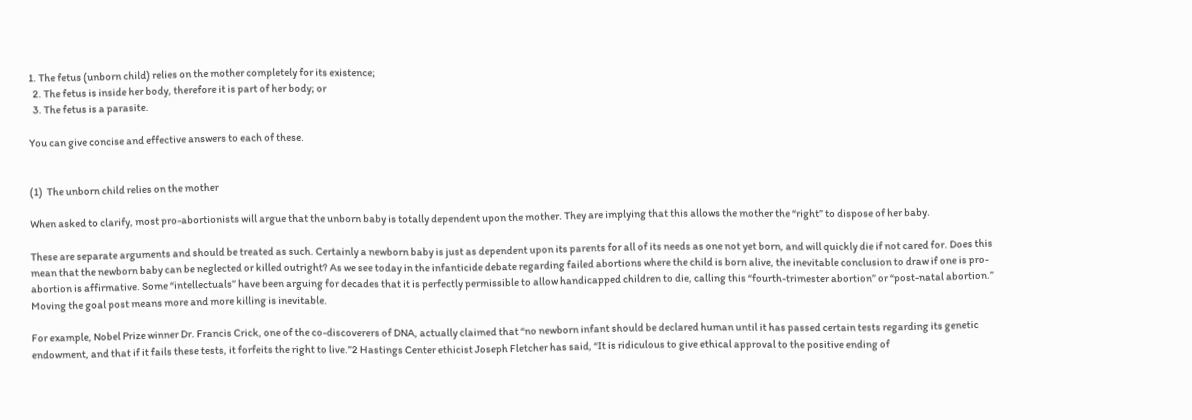1. The fetus (unborn child) relies on the mother completely for its existence;
  2. The fetus is inside her body, therefore it is part of her body; or
  3. The fetus is a parasite.

You can give concise and effective answers to each of these.


(1)  The unborn child relies on the mother

When asked to clarify, most pro-abortionists will argue that the unborn baby is totally dependent upon the mother. They are implying that this allows the mother the “right” to dispose of her baby.

These are separate arguments and should be treated as such. Certainly a newborn baby is just as dependent upon its parents for all of its needs as one not yet born, and will quickly die if not cared for. Does this mean that the newborn baby can be neglected or killed outright? As we see today in the infanticide debate regarding failed abortions where the child is born alive, the inevitable conclusion to draw if one is pro-abortion is affirmative. Some “intellectuals” have been arguing for decades that it is perfectly permissible to allow handicapped children to die, calling this “fourth-trimester abortion” or “post-natal abortion.” Moving the goal post means more and more killing is inevitable.

For example, Nobel Prize winner Dr. Francis Crick, one of the co-discoverers of DNA, actually claimed that “no newborn infant should be declared human until it has passed certain tests regarding its genetic endowment, and that if it fails these tests, it forfeits the right to live.”2 Hastings Center ethicist Joseph Fletcher has said, “It is ridiculous to give ethical approval to the positive ending of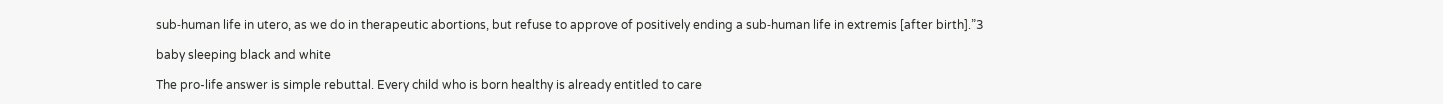sub‑human life in utero, as we do in therapeutic abortions, but refuse to approve of positively ending a sub‑human life in extremis [after birth].”3

baby sleeping black and white

The pro-life answer is simple rebuttal. Every child who is born healthy is already entitled to care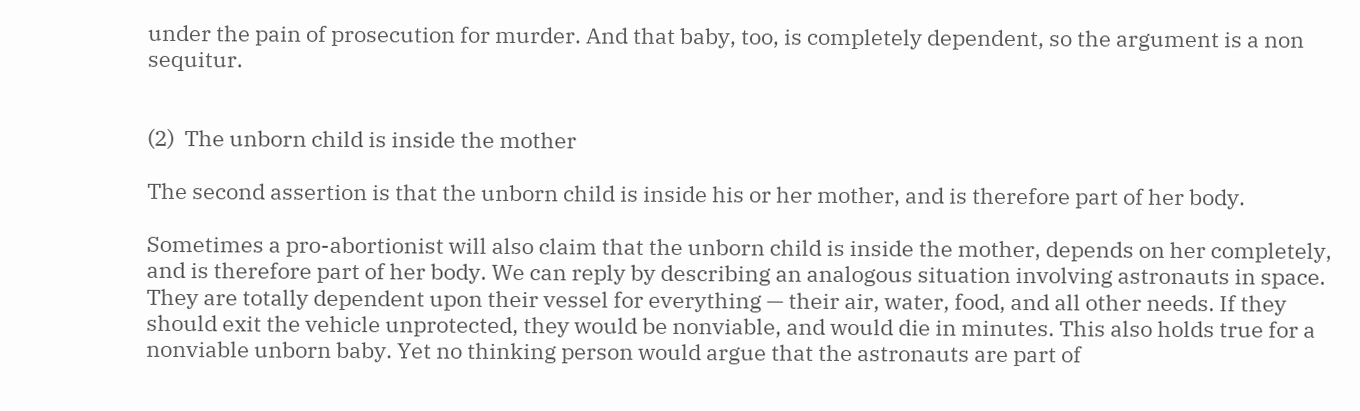under the pain of prosecution for murder. And that baby, too, is completely dependent, so the argument is a non sequitur.


(2)  The unborn child is inside the mother

The second assertion is that the unborn child is inside his or her mother, and is therefore part of her body.

Sometimes a pro-abortionist will also claim that the unborn child is inside the mother, depends on her completely, and is therefore part of her body. We can reply by describing an analogous situation involving astronauts in space.  They are totally dependent upon their vessel for everything — their air, water, food, and all other needs. If they should exit the vehicle unprotected, they would be nonviable, and would die in minutes. This also holds true for a nonviable unborn baby. Yet no thinking person would argue that the astronauts are part of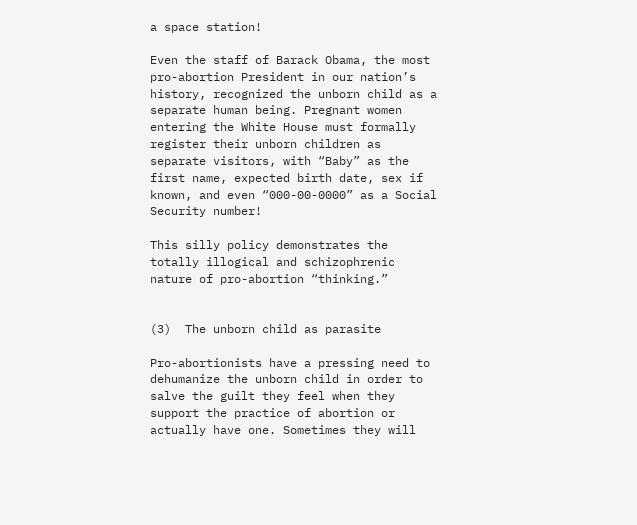a space station!

Even the staff of Barack Obama, the most pro-abortion President in our nation’s history, recognized the unborn child as a separate human being. Pregnant women entering the White House must formally register their unborn children as separate visitors, with “Baby” as the first name, expected birth date, sex if known, and even “000-00-0000” as a Social Security number!

This silly policy demonstrates the totally illogical and schizophrenic nature of pro-abortion “thinking.”


(3)  The unborn child as parasite

Pro-abortionists have a pressing need to dehumanize the unborn child in order to salve the guilt they feel when they support the practice of abortion or actually have one. Sometimes they will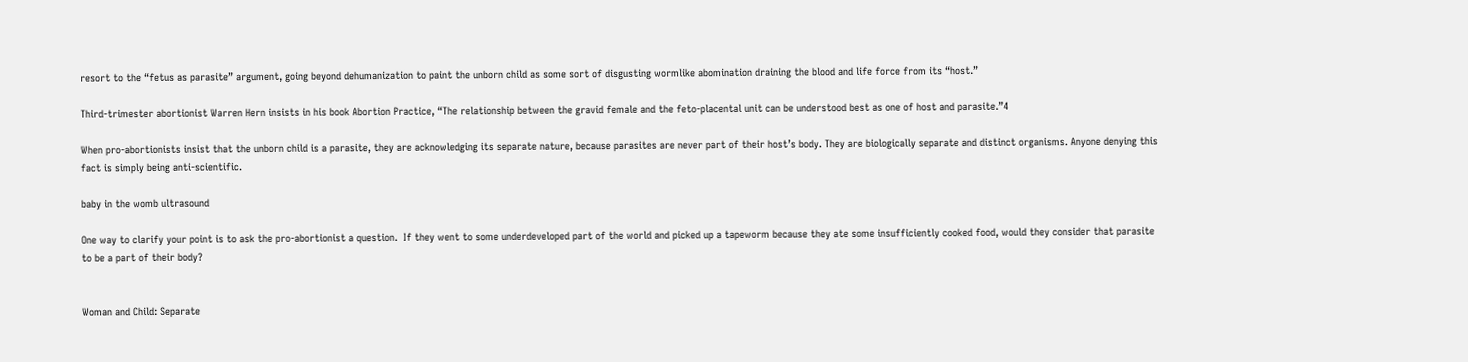resort to the “fetus as parasite” argument, going beyond dehumanization to paint the unborn child as some sort of disgusting wormlike abomination draining the blood and life force from its “host.”

Third-trimester abortionist Warren Hern insists in his book Abortion Practice, “The relationship between the gravid female and the feto-placental unit can be understood best as one of host and parasite.”4

When pro-abortionists insist that the unborn child is a parasite, they are acknowledging its separate nature, because parasites are never part of their host’s body. They are biologically separate and distinct organisms. Anyone denying this fact is simply being anti-scientific.

baby in the womb ultrasound

One way to clarify your point is to ask the pro-abortionist a question.  If they went to some underdeveloped part of the world and picked up a tapeworm because they ate some insufficiently cooked food, would they consider that parasite to be a part of their body?


Woman and Child: Separate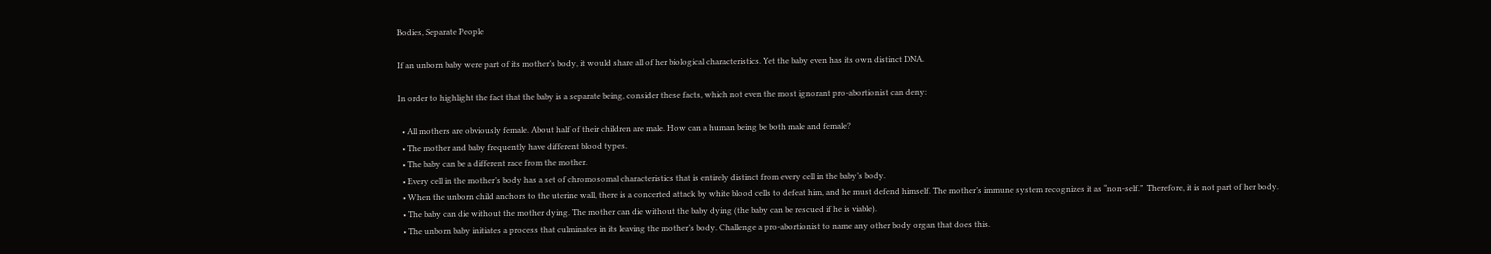Bodies, Separate People

If an unborn baby were part of its mother’s body, it would share all of her biological characteristics. Yet the baby even has its own distinct DNA.

In order to highlight the fact that the baby is a separate being, consider these facts, which not even the most ignorant pro-abortionist can deny:

  • All mothers are obviously female. About half of their children are male. How can a human being be both male and female?
  • The mother and baby frequently have different blood types.
  • The baby can be a different race from the mother.
  • Every cell in the mother’s body has a set of chromosomal characteristics that is entirely distinct from every cell in the baby’s body.
  • When the unborn child anchors to the uterine wall, there is a concerted attack by white blood cells to defeat him, and he must defend himself. The mother’s immune system recognizes it as “non-self.”  Therefore, it is not part of her body.
  • The baby can die without the mother dying. The mother can die without the baby dying (the baby can be rescued if he is viable).
  • The unborn baby initiates a process that culminates in its leaving the mother’s body. Challenge a pro-abortionist to name any other body organ that does this.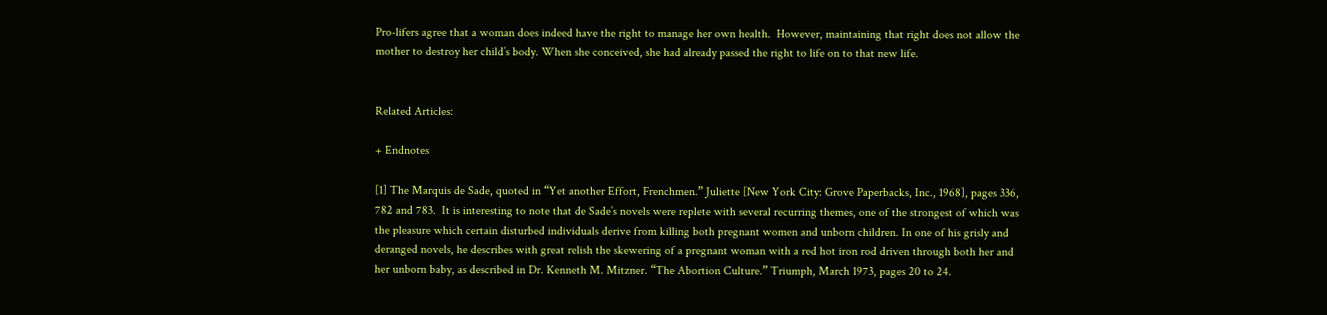Pro-lifers agree that a woman does indeed have the right to manage her own health.  However, maintaining that right does not allow the mother to destroy her child’s body. When she conceived, she had already passed the right to life on to that new life.


Related Articles:

+ Endnotes

[1] The Marquis de Sade, quoted in “Yet another Effort, Frenchmen.” Juliette [New York City: Grove Paperbacks, Inc., 1968], pages 336, 782 and 783.  It is interesting to note that de Sade’s novels were replete with several recurring themes, one of the strongest of which was the pleasure which certain disturbed individuals derive from killing both pregnant women and unborn children. In one of his grisly and deranged novels, he describes with great relish the skewering of a pregnant woman with a red hot iron rod driven through both her and her unborn baby, as described in Dr. Kenneth M. Mitzner. “The Abortion Culture.” Triumph, March 1973, pages 20 to 24.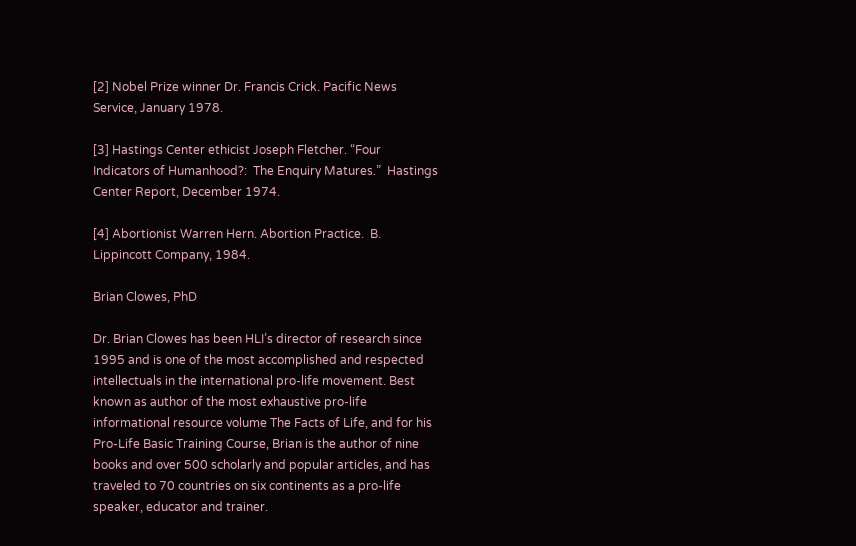[2] Nobel Prize winner Dr. Francis Crick. Pacific News Service, January 1978.

[3] Hastings Center ethicist Joseph Fletcher. “Four Indicators of Humanhood?:  The Enquiry Matures.”  Hastings Center Report, December 1974.

[4] Abortionist Warren Hern. Abortion Practice.  B. Lippincott Company, 1984.

Brian Clowes, PhD

Dr. Brian Clowes has been HLI’s director of research since 1995 and is one of the most accomplished and respected intellectuals in the international pro-life movement. Best known as author of the most exhaustive pro-life informational resource volume The Facts of Life, and for his Pro-Life Basic Training Course, Brian is the author of nine books and over 500 scholarly and popular articles, and has traveled to 70 countries on six continents as a pro-life speaker, educator and trainer.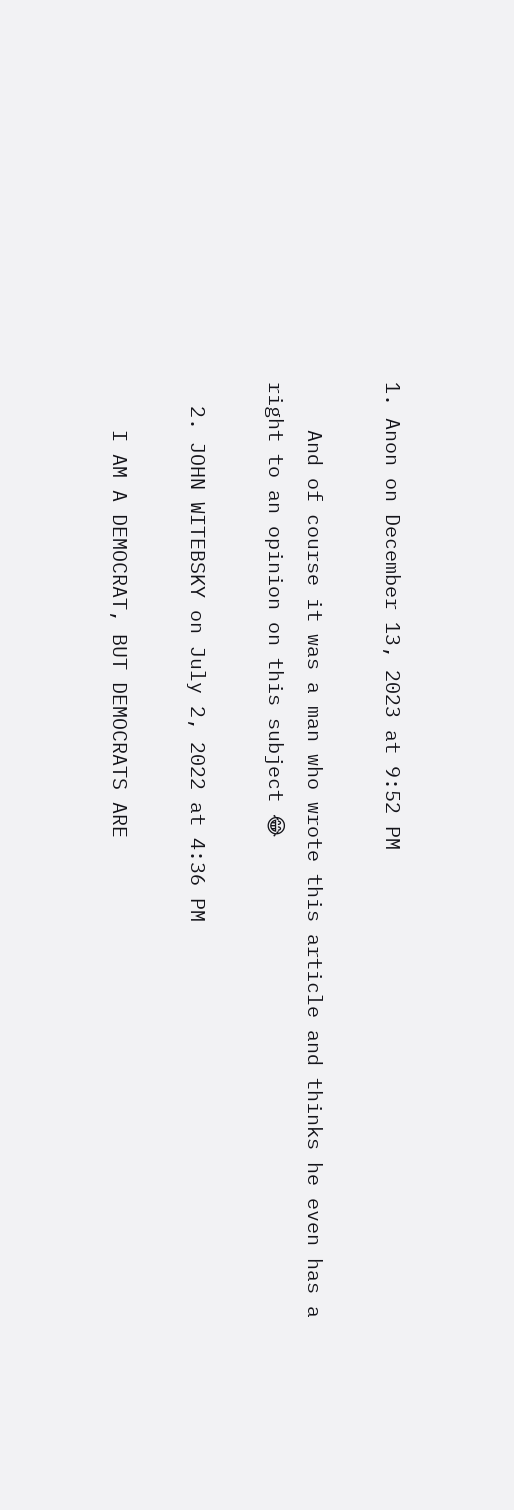1. Anon on December 13, 2023 at 9:52 PM

    And of course it was a man who wrote this article and thinks he even has a right to an opinion on this subject 😂

  2. JOHN WITEBSKY on July 2, 2022 at 4:36 PM

    I AM A DEMOCRAT, BUT DEMOCRATS ARE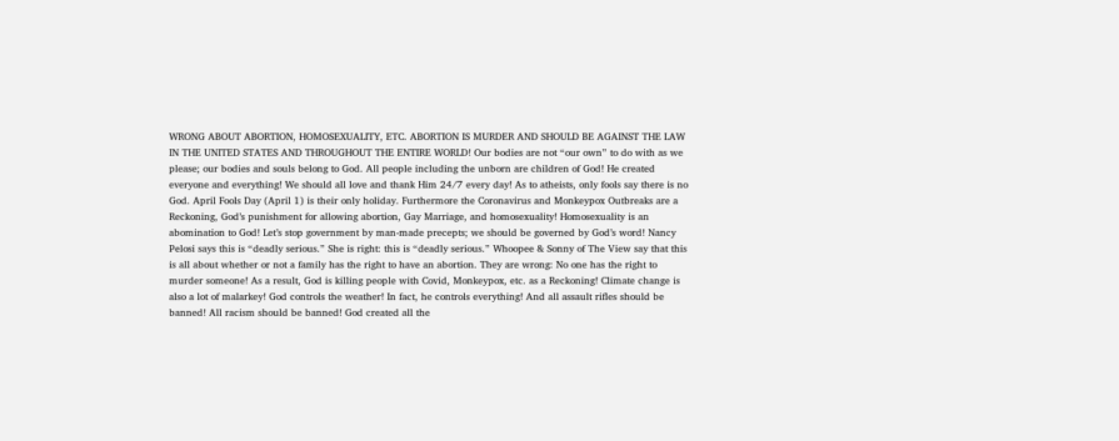WRONG ABOUT ABORTION, HOMOSEXUALITY, ETC. ABORTION IS MURDER AND SHOULD BE AGAINST THE LAW IN THE UNITED STATES AND THROUGHOUT THE ENTIRE WORLD! Our bodies are not “our own” to do with as we please; our bodies and souls belong to God. All people including the unborn are children of God! He created everyone and everything! We should all love and thank Him 24/7 every day! As to atheists, only fools say there is no God. April Fools Day (April 1) is their only holiday. Furthermore the Coronavirus and Monkeypox Outbreaks are a Reckoning, God’s punishment for allowing abortion, Gay Marriage, and homosexuality! Homosexuality is an abomination to God! Let’s stop government by man-made precepts; we should be governed by God’s word! Nancy Pelosi says this is “deadly serious.” She is right: this is “deadly serious.” Whoopee & Sonny of The View say that this is all about whether or not a family has the right to have an abortion. They are wrong: No one has the right to murder someone! As a result, God is killing people with Covid, Monkeypox, etc. as a Reckoning! Climate change is also a lot of malarkey! God controls the weather! In fact, he controls everything! And all assault rifles should be banned! All racism should be banned! God created all the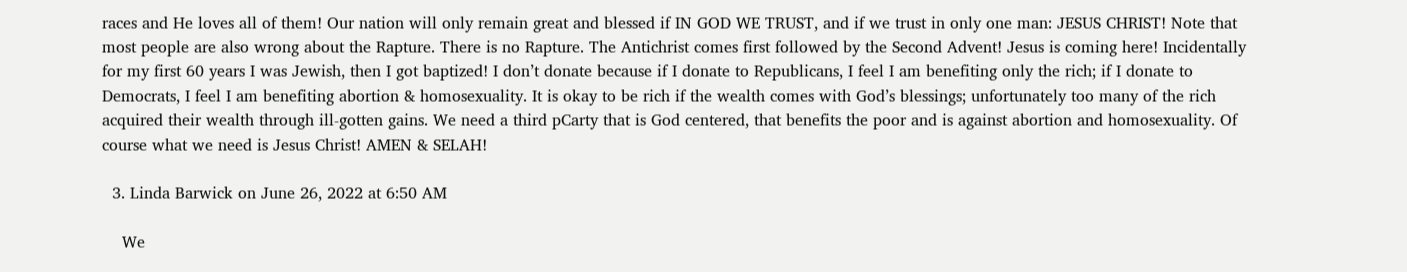races and He loves all of them! Our nation will only remain great and blessed if IN GOD WE TRUST, and if we trust in only one man: JESUS CHRIST! Note that most people are also wrong about the Rapture. There is no Rapture. The Antichrist comes first followed by the Second Advent! Jesus is coming here! Incidentally for my first 60 years I was Jewish, then I got baptized! I don’t donate because if I donate to Republicans, I feel I am benefiting only the rich; if I donate to Democrats, I feel I am benefiting abortion & homosexuality. It is okay to be rich if the wealth comes with God’s blessings; unfortunately too many of the rich acquired their wealth through ill-gotten gains. We need a third pCarty that is God centered, that benefits the poor and is against abortion and homosexuality. Of course what we need is Jesus Christ! AMEN & SELAH!

  3. Linda Barwick on June 26, 2022 at 6:50 AM

    We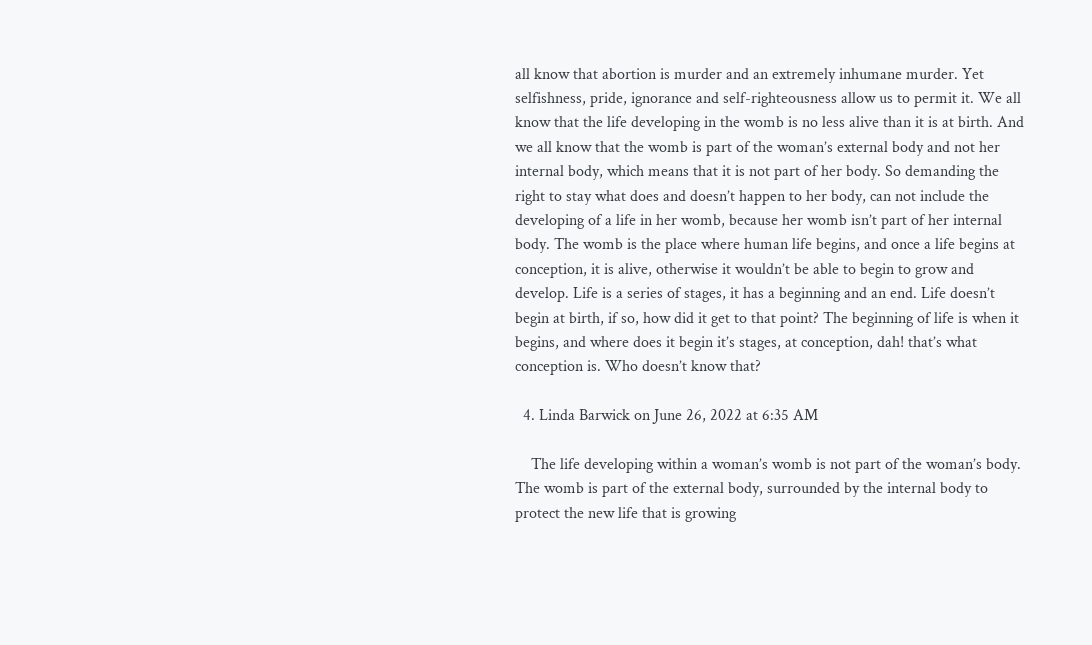all know that abortion is murder and an extremely inhumane murder. Yet selfishness, pride, ignorance and self-righteousness allow us to permit it. We all know that the life developing in the womb is no less alive than it is at birth. And we all know that the womb is part of the woman’s external body and not her internal body, which means that it is not part of her body. So demanding the right to stay what does and doesn’t happen to her body, can not include the developing of a life in her womb, because her womb isn’t part of her internal body. The womb is the place where human life begins, and once a life begins at conception, it is alive, otherwise it wouldn’t be able to begin to grow and develop. Life is a series of stages, it has a beginning and an end. Life doesn’t begin at birth, if so, how did it get to that point? The beginning of life is when it begins, and where does it begin it’s stages, at conception, dah! that’s what conception is. Who doesn’t know that?

  4. Linda Barwick on June 26, 2022 at 6:35 AM

    The life developing within a woman’s womb is not part of the woman’s body. The womb is part of the external body, surrounded by the internal body to protect the new life that is growing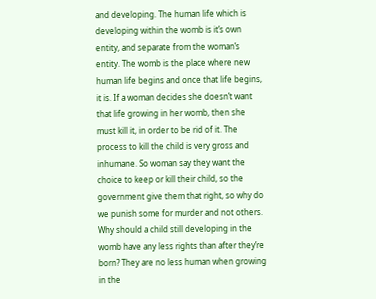and developing. The human life which is developing within the womb is it’s own entity, and separate from the woman’s entity. The womb is the place where new human life begins and once that life begins, it is. If a woman decides she doesn’t want that life growing in her womb, then she must kill it, in order to be rid of it. The process to kill the child is very gross and inhumane. So woman say they want the choice to keep or kill their child, so the government give them that right, so why do we punish some for murder and not others. Why should a child still developing in the womb have any less rights than after they’re born? They are no less human when growing in the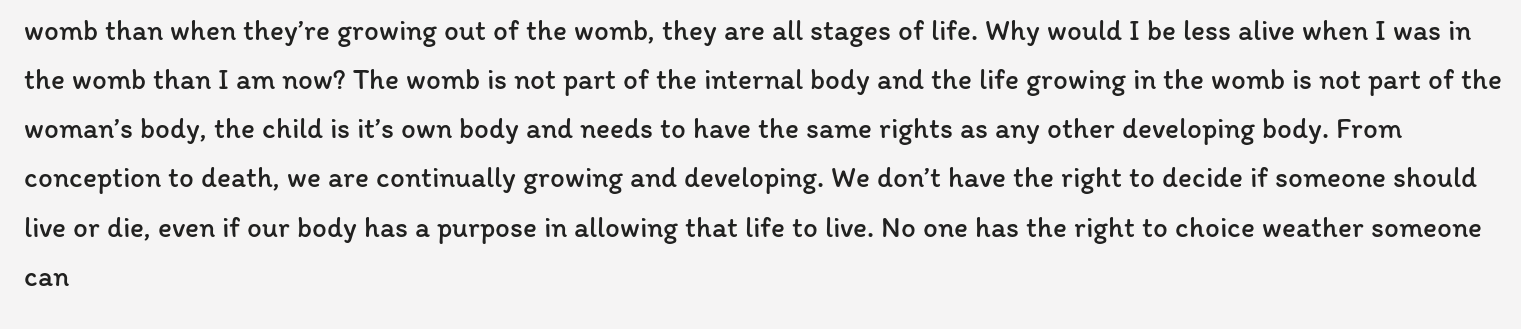womb than when they’re growing out of the womb, they are all stages of life. Why would I be less alive when I was in the womb than I am now? The womb is not part of the internal body and the life growing in the womb is not part of the woman’s body, the child is it’s own body and needs to have the same rights as any other developing body. From conception to death, we are continually growing and developing. We don’t have the right to decide if someone should live or die, even if our body has a purpose in allowing that life to live. No one has the right to choice weather someone can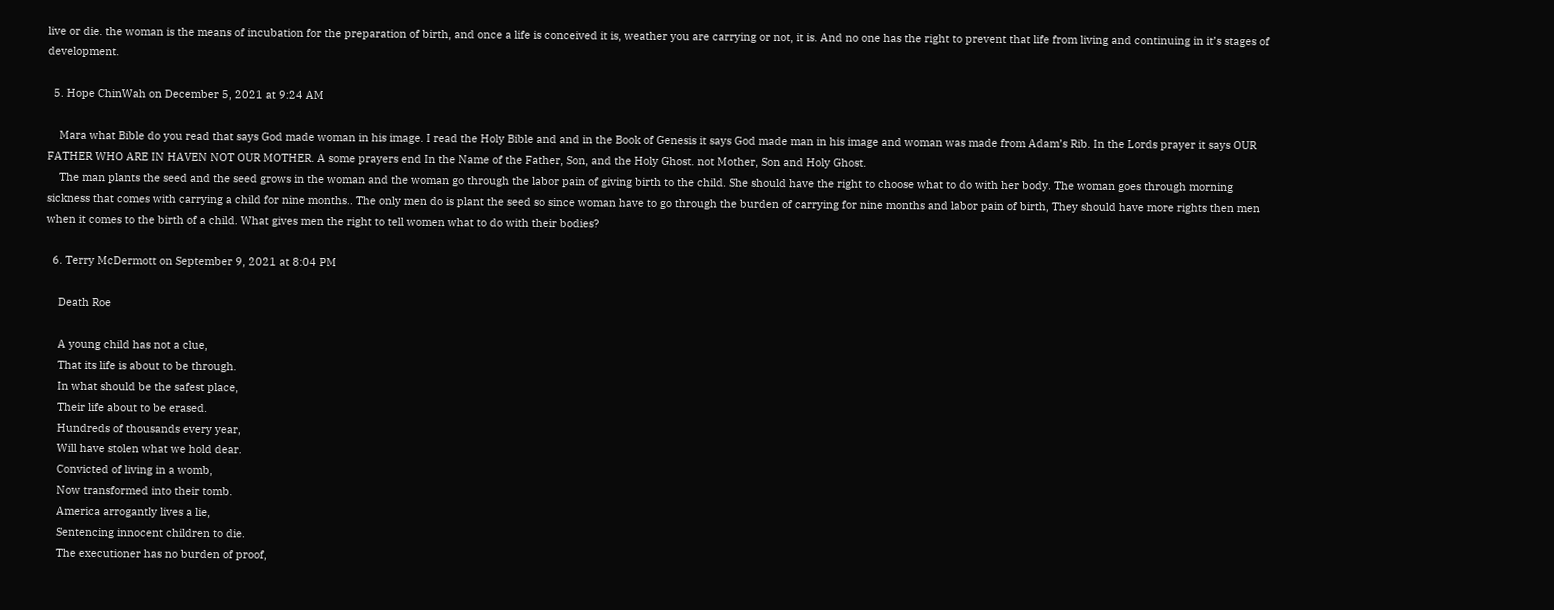live or die. the woman is the means of incubation for the preparation of birth, and once a life is conceived it is, weather you are carrying or not, it is. And no one has the right to prevent that life from living and continuing in it’s stages of development.

  5. Hope ChinWah on December 5, 2021 at 9:24 AM

    Mara what Bible do you read that says God made woman in his image. I read the Holy Bible and and in the Book of Genesis it says God made man in his image and woman was made from Adam’s Rib. In the Lords prayer it says OUR FATHER WHO ARE IN HAVEN NOT OUR MOTHER. A some prayers end In the Name of the Father, Son, and the Holy Ghost. not Mother, Son and Holy Ghost.
    The man plants the seed and the seed grows in the woman and the woman go through the labor pain of giving birth to the child. She should have the right to choose what to do with her body. The woman goes through morning sickness that comes with carrying a child for nine months.. The only men do is plant the seed so since woman have to go through the burden of carrying for nine months and labor pain of birth, They should have more rights then men when it comes to the birth of a child. What gives men the right to tell women what to do with their bodies?

  6. Terry McDermott on September 9, 2021 at 8:04 PM

    Death Roe

    A young child has not a clue,
    That its life is about to be through.
    In what should be the safest place,
    Their life about to be erased.
    Hundreds of thousands every year,
    Will have stolen what we hold dear.
    Convicted of living in a womb,
    Now transformed into their tomb.
    America arrogantly lives a lie,
    Sentencing innocent children to die.
    The executioner has no burden of proof,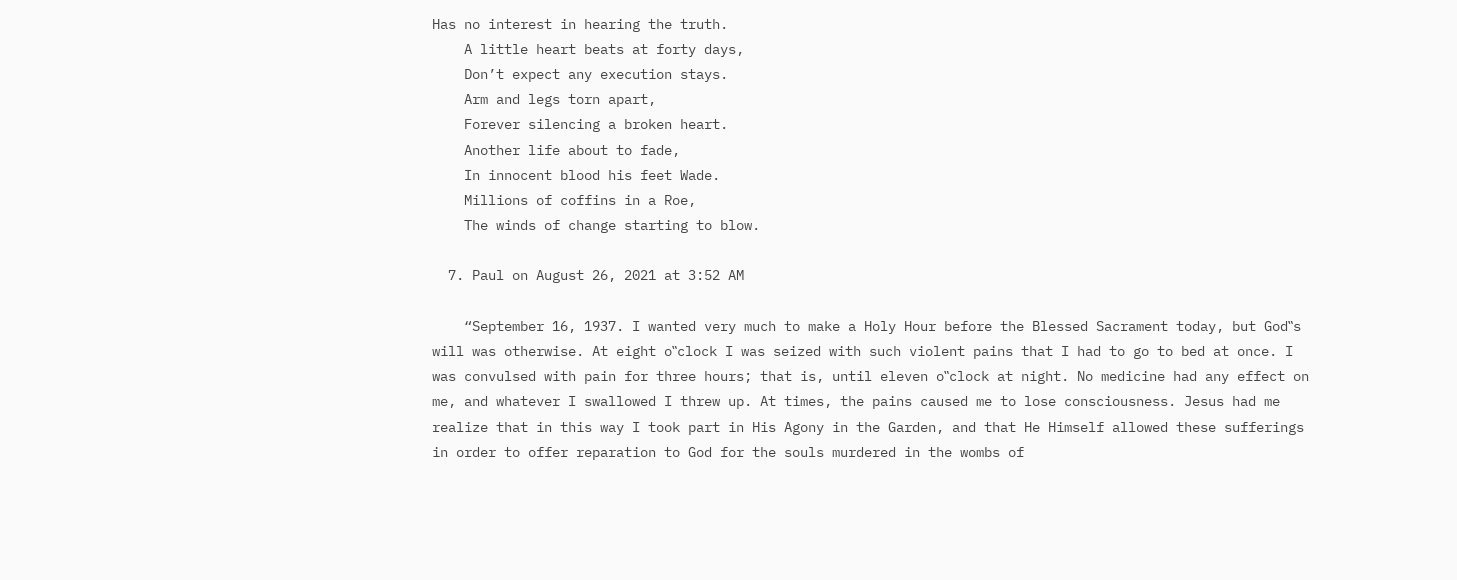Has no interest in hearing the truth.
    A little heart beats at forty days,
    Don’t expect any execution stays.
    Arm and legs torn apart,
    Forever silencing a broken heart.
    Another life about to fade,
    In innocent blood his feet Wade.
    Millions of coffins in a Roe,
    The winds of change starting to blow.

  7. Paul on August 26, 2021 at 3:52 AM

    “September 16, 1937. I wanted very much to make a Holy Hour before the Blessed Sacrament today, but God‟s will was otherwise. At eight o‟clock I was seized with such violent pains that I had to go to bed at once. I was convulsed with pain for three hours; that is, until eleven o‟clock at night. No medicine had any effect on me, and whatever I swallowed I threw up. At times, the pains caused me to lose consciousness. Jesus had me realize that in this way I took part in His Agony in the Garden, and that He Himself allowed these sufferings in order to offer reparation to God for the souls murdered in the wombs of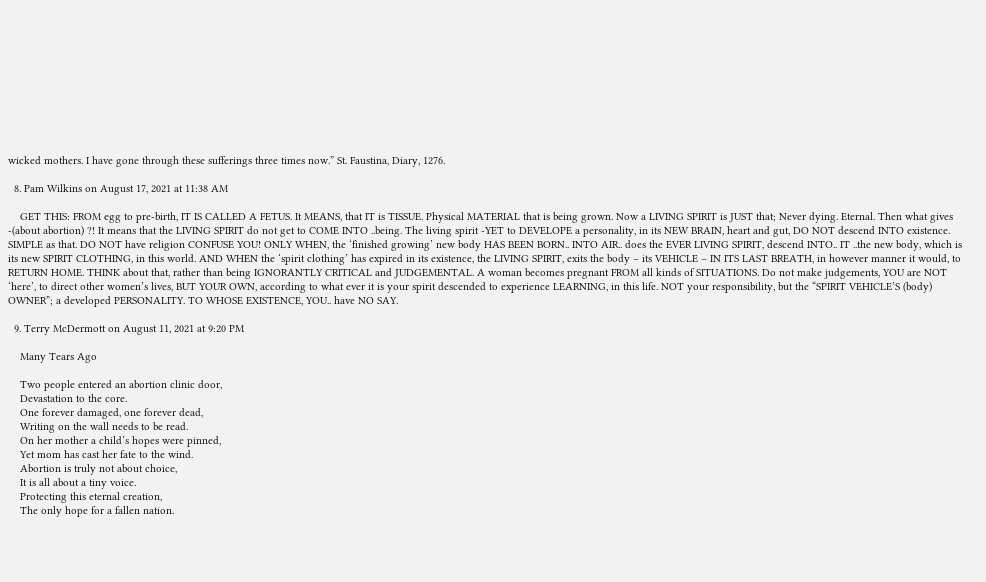wicked mothers. I have gone through these sufferings three times now.” St. Faustina, Diary, 1276.

  8. Pam Wilkins on August 17, 2021 at 11:38 AM

    GET THIS: FROM egg to pre-birth, IT IS CALLED A FETUS. It MEANS, that IT is TISSUE. Physical MATERIAL that is being grown. Now a LIVING SPIRIT is JUST that; Never dying. Eternal. Then what gives -(about abortion) ?! It means that the LIVING SPIRIT do not get to COME INTO ..being. The living spirit -YET to DEVELOPE a personality, in its NEW BRAIN, heart and gut, DO NOT descend INTO existence. SIMPLE as that. DO NOT have religion CONFUSE YOU! ONLY WHEN, the ‘finished growing’ new body HAS BEEN BORN.. INTO AIR.. does the EVER LIVING SPIRIT, descend INTO.. IT ..the new body, which is its new SPIRIT CLOTHING, in this world. AND WHEN the ‘spirit clothing’ has expired in its existence, the LIVING SPIRIT, exits the body – its VEHICLE – IN ITS LAST BREATH, in however manner it would, to RETURN HOME. THINK about that, rather than being IGNORANTLY CRITICAL and JUDGEMENTAL. A woman becomes pregnant FROM all kinds of SITUATIONS. Do not make judgements, YOU are NOT ‘here’, to direct other women’s lives, BUT YOUR OWN, according to what ever it is your spirit descended to experience LEARNING, in this life. NOT your responsibility, but the “SPIRIT VEHICLE’S (body) OWNER”; a developed PERSONALITY. TO WHOSE EXISTENCE, YOU.. have NO SAY.

  9. Terry McDermott on August 11, 2021 at 9:20 PM

    Many Tears Ago

    Two people entered an abortion clinic door,
    Devastation to the core.
    One forever damaged, one forever dead,
    Writing on the wall needs to be read.
    On her mother a child’s hopes were pinned,
    Yet mom has cast her fate to the wind.
    Abortion is truly not about choice,
    It is all about a tiny voice.
    Protecting this eternal creation,
    The only hope for a fallen nation.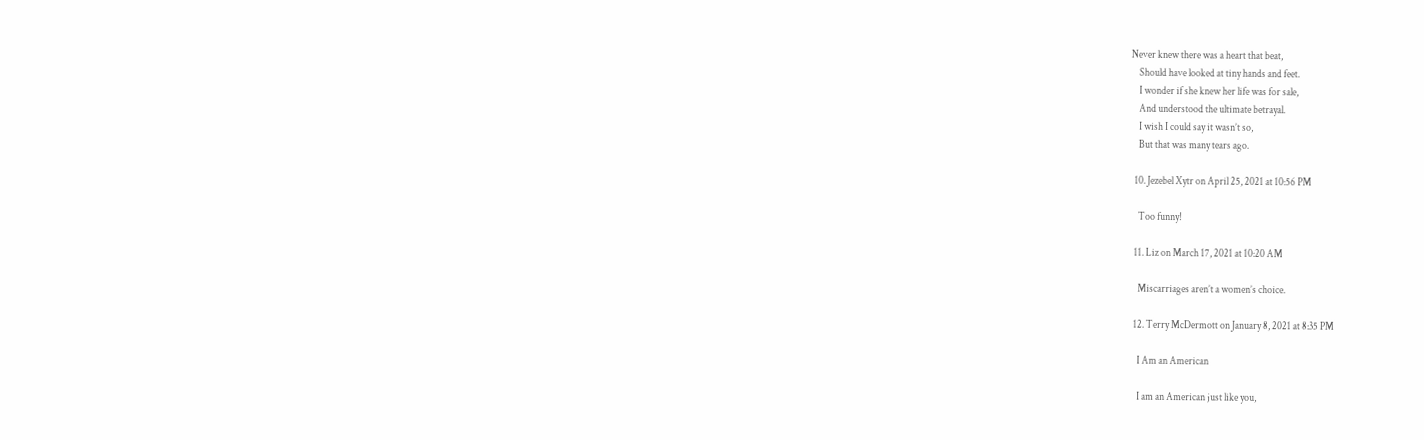Never knew there was a heart that beat,
    Should have looked at tiny hands and feet.
    I wonder if she knew her life was for sale,
    And understood the ultimate betrayal.
    I wish I could say it wasn’t so,
    But that was many tears ago.

  10. Jezebel Xytr on April 25, 2021 at 10:56 PM

    Too funny!

  11. Liz on March 17, 2021 at 10:20 AM

    Miscarriages aren’t a women’s choice.

  12. Terry McDermott on January 8, 2021 at 8:35 PM

    I Am an American

    I am an American just like you,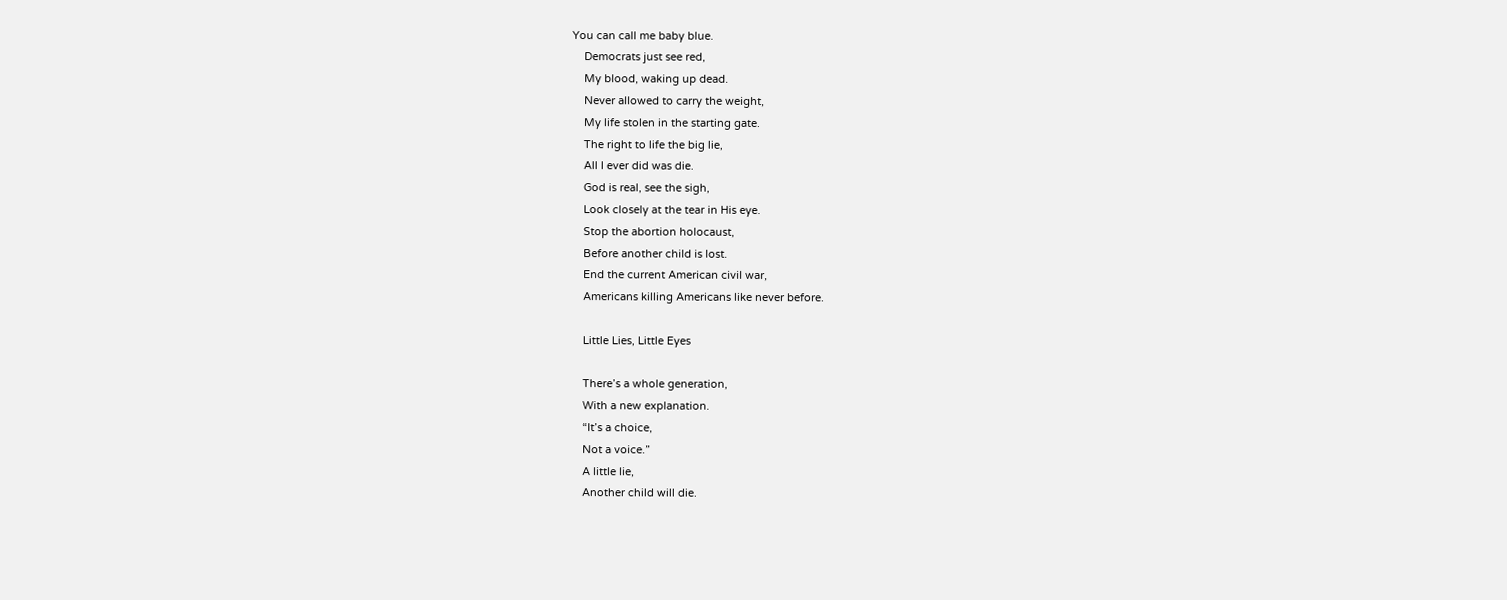You can call me baby blue.
    Democrats just see red,
    My blood, waking up dead.
    Never allowed to carry the weight,
    My life stolen in the starting gate.
    The right to life the big lie,
    All I ever did was die.
    God is real, see the sigh,
    Look closely at the tear in His eye.
    Stop the abortion holocaust,
    Before another child is lost.
    End the current American civil war,
    Americans killing Americans like never before.

    Little Lies, Little Eyes

    There’s a whole generation,
    With a new explanation.
    “It’s a choice,
    Not a voice.”
    A little lie,
    Another child will die.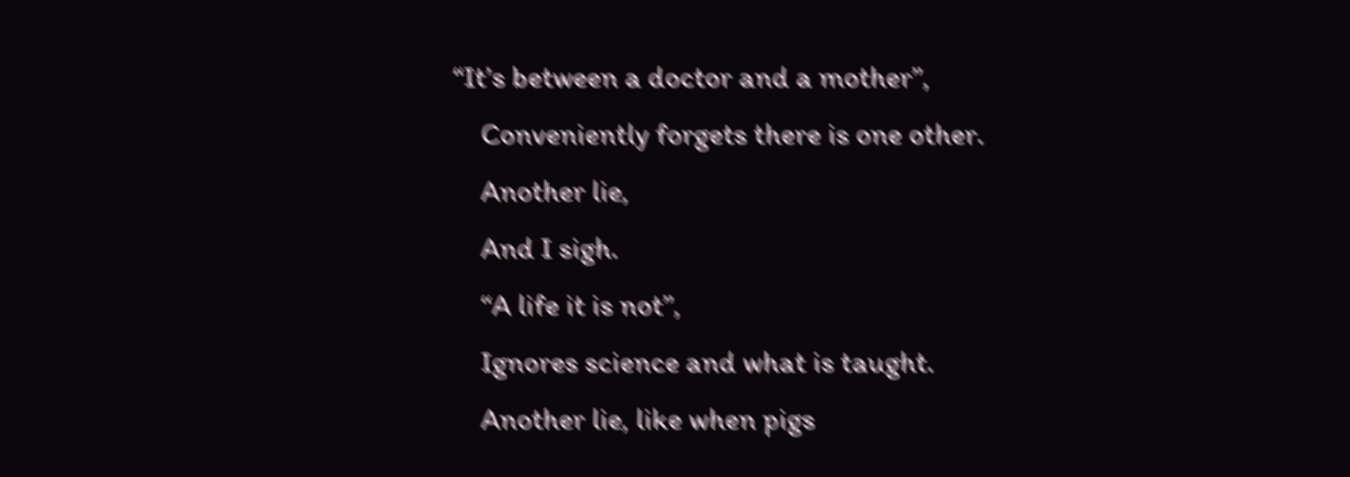“It’s between a doctor and a mother”,
    Conveniently forgets there is one other.
    Another lie,
    And I sigh.
    “A life it is not”,
    Ignores science and what is taught.
    Another lie, like when pigs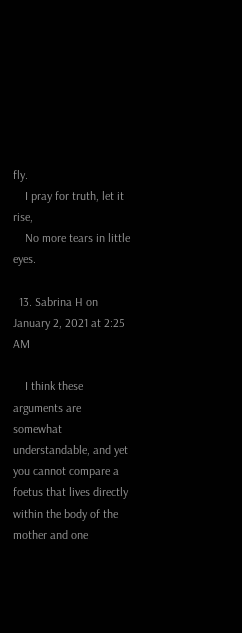fly.
    I pray for truth, let it rise,
    No more tears in little eyes.

  13. Sabrina H on January 2, 2021 at 2:25 AM

    I think these arguments are somewhat understandable, and yet you cannot compare a foetus that lives directly within the body of the mother and one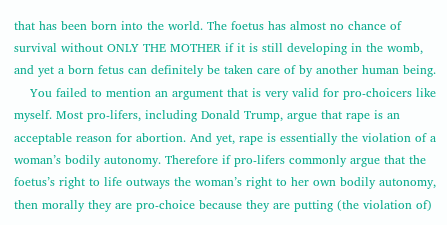that has been born into the world. The foetus has almost no chance of survival without ONLY THE MOTHER if it is still developing in the womb, and yet a born fetus can definitely be taken care of by another human being.
    You failed to mention an argument that is very valid for pro-choicers like myself. Most pro-lifers, including Donald Trump, argue that rape is an acceptable reason for abortion. And yet, rape is essentially the violation of a woman’s bodily autonomy. Therefore if pro-lifers commonly argue that the foetus’s right to life outways the woman’s right to her own bodily autonomy, then morally they are pro-choice because they are putting (the violation of)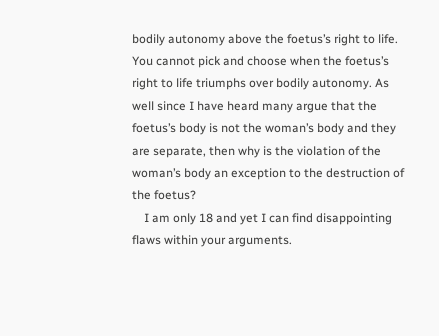bodily autonomy above the foetus’s right to life. You cannot pick and choose when the foetus’s right to life triumphs over bodily autonomy. As well since I have heard many argue that the foetus’s body is not the woman’s body and they are separate, then why is the violation of the woman’s body an exception to the destruction of the foetus?
    I am only 18 and yet I can find disappointing flaws within your arguments.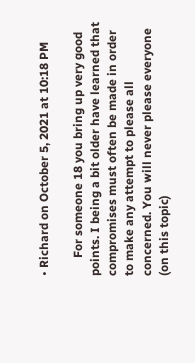• Richard on October 5, 2021 at 10:18 PM

      For someone 18 you bring up very good points. I being a bit older have learned that compromises must often be made in order to make any attempt to please all concerned. You will never please everyone (on this topic)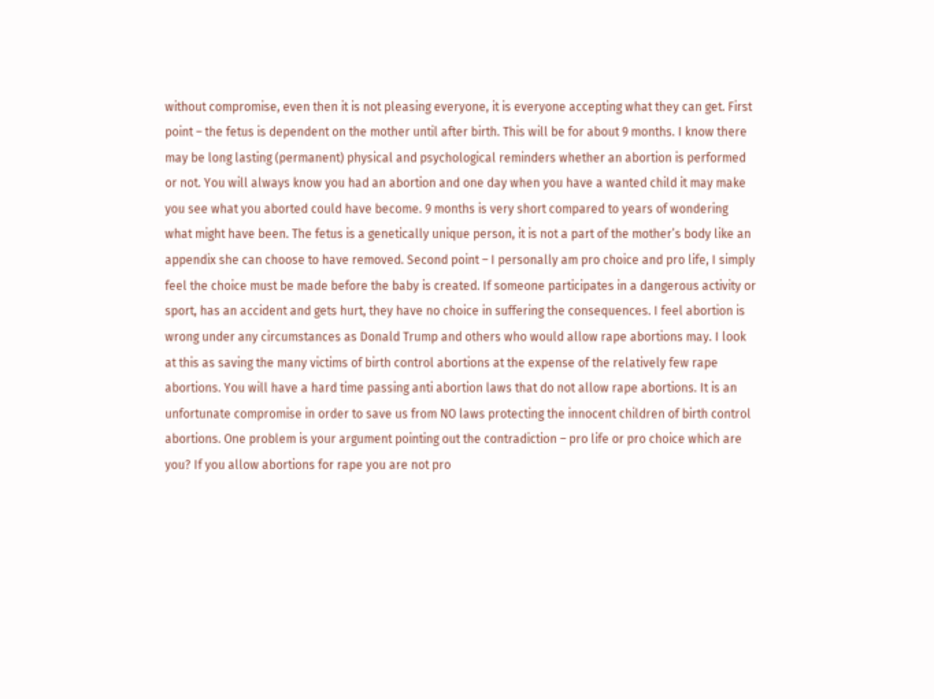without compromise, even then it is not pleasing everyone, it is everyone accepting what they can get. First point – the fetus is dependent on the mother until after birth. This will be for about 9 months. I know there may be long lasting (permanent) physical and psychological reminders whether an abortion is performed or not. You will always know you had an abortion and one day when you have a wanted child it may make you see what you aborted could have become. 9 months is very short compared to years of wondering what might have been. The fetus is a genetically unique person, it is not a part of the mother’s body like an appendix she can choose to have removed. Second point – I personally am pro choice and pro life, I simply feel the choice must be made before the baby is created. If someone participates in a dangerous activity or sport, has an accident and gets hurt, they have no choice in suffering the consequences. I feel abortion is wrong under any circumstances as Donald Trump and others who would allow rape abortions may. I look at this as saving the many victims of birth control abortions at the expense of the relatively few rape abortions. You will have a hard time passing anti abortion laws that do not allow rape abortions. It is an unfortunate compromise in order to save us from NO laws protecting the innocent children of birth control abortions. One problem is your argument pointing out the contradiction – pro life or pro choice which are you? If you allow abortions for rape you are not pro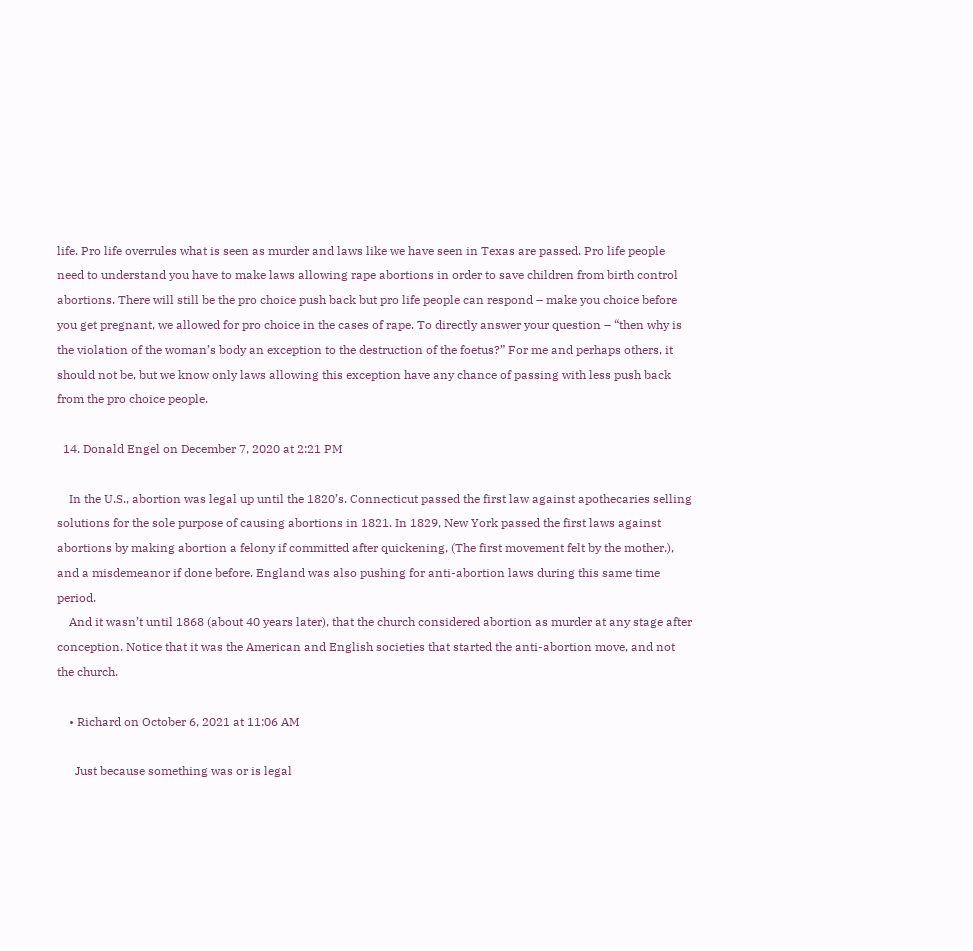life. Pro life overrules what is seen as murder and laws like we have seen in Texas are passed. Pro life people need to understand you have to make laws allowing rape abortions in order to save children from birth control abortions. There will still be the pro choice push back but pro life people can respond – make you choice before you get pregnant, we allowed for pro choice in the cases of rape. To directly answer your question – “then why is the violation of the woman’s body an exception to the destruction of the foetus?” For me and perhaps others, it should not be, but we know only laws allowing this exception have any chance of passing with less push back from the pro choice people.

  14. Donald Engel on December 7, 2020 at 2:21 PM

    In the U.S., abortion was legal up until the 1820’s. Connecticut passed the first law against apothecaries selling solutions for the sole purpose of causing abortions in 1821. In 1829, New York passed the first laws against abortions by making abortion a felony if committed after quickening, (The first movement felt by the mother.), and a misdemeanor if done before. England was also pushing for anti-abortion laws during this same time period.
    And it wasn’t until 1868 (about 40 years later), that the church considered abortion as murder at any stage after conception. Notice that it was the American and English societies that started the anti-abortion move, and not the church.

    • Richard on October 6, 2021 at 11:06 AM

      Just because something was or is legal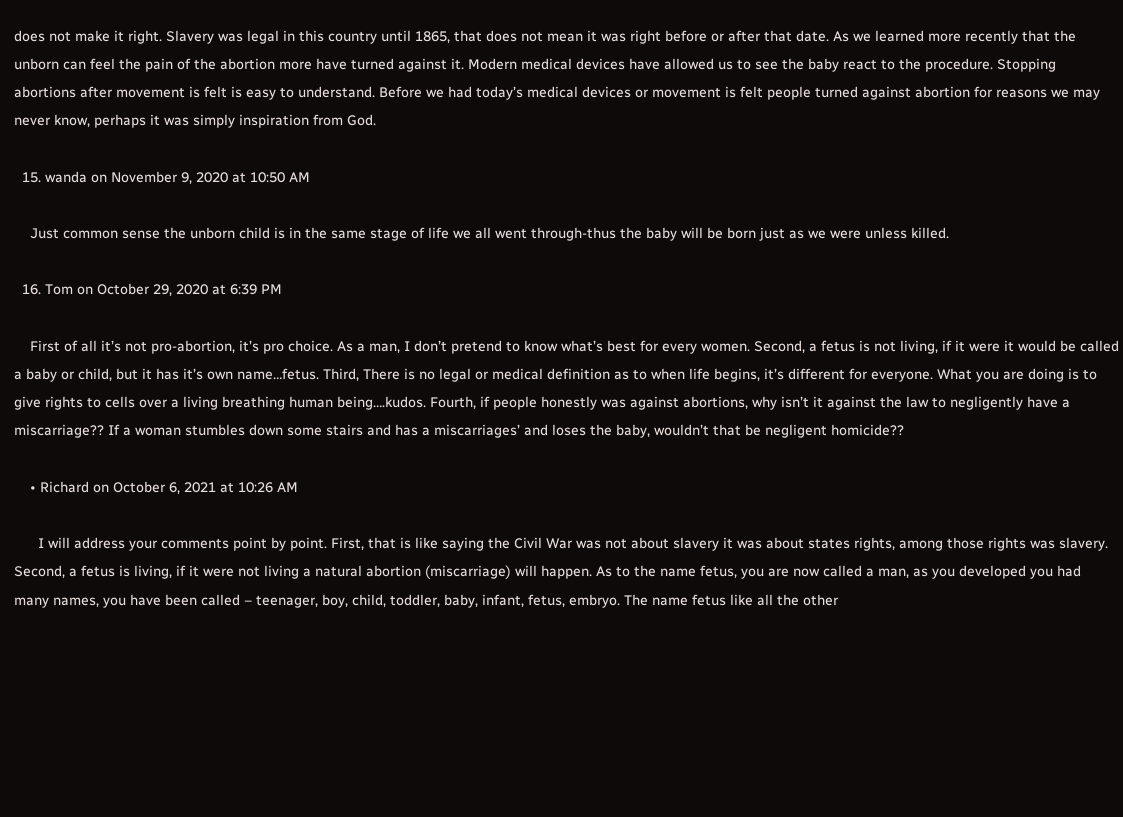does not make it right. Slavery was legal in this country until 1865, that does not mean it was right before or after that date. As we learned more recently that the unborn can feel the pain of the abortion more have turned against it. Modern medical devices have allowed us to see the baby react to the procedure. Stopping abortions after movement is felt is easy to understand. Before we had today’s medical devices or movement is felt people turned against abortion for reasons we may never know, perhaps it was simply inspiration from God.

  15. wanda on November 9, 2020 at 10:50 AM

    Just common sense the unborn child is in the same stage of life we all went through-thus the baby will be born just as we were unless killed.

  16. Tom on October 29, 2020 at 6:39 PM

    First of all it’s not pro-abortion, it’s pro choice. As a man, I don’t pretend to know what’s best for every women. Second, a fetus is not living, if it were it would be called a baby or child, but it has it’s own name…fetus. Third, There is no legal or medical definition as to when life begins, it’s different for everyone. What you are doing is to give rights to cells over a living breathing human being….kudos. Fourth, if people honestly was against abortions, why isn’t it against the law to negligently have a miscarriage?? If a woman stumbles down some stairs and has a miscarriages’ and loses the baby, wouldn’t that be negligent homicide??

    • Richard on October 6, 2021 at 10:26 AM

      I will address your comments point by point. First, that is like saying the Civil War was not about slavery it was about states rights, among those rights was slavery. Second, a fetus is living, if it were not living a natural abortion (miscarriage) will happen. As to the name fetus, you are now called a man, as you developed you had many names, you have been called – teenager, boy, child, toddler, baby, infant, fetus, embryo. The name fetus like all the other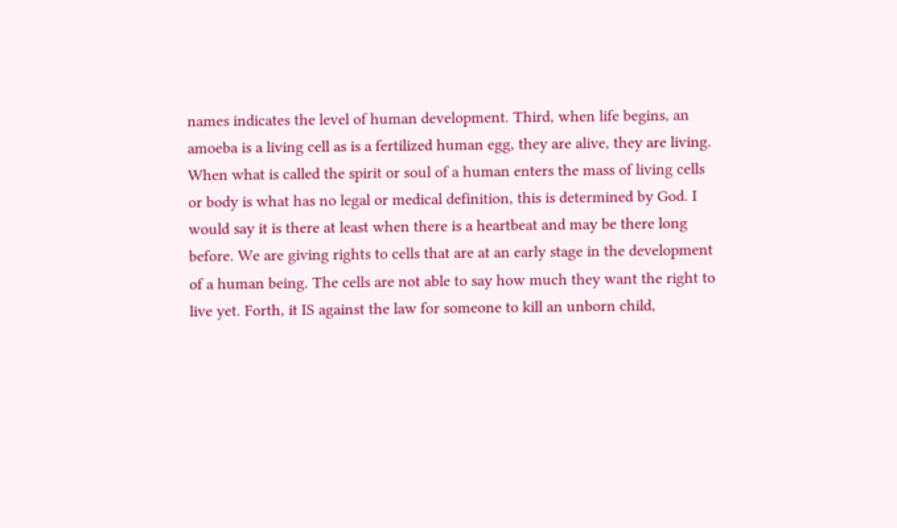names indicates the level of human development. Third, when life begins, an amoeba is a living cell as is a fertilized human egg, they are alive, they are living. When what is called the spirit or soul of a human enters the mass of living cells or body is what has no legal or medical definition, this is determined by God. I would say it is there at least when there is a heartbeat and may be there long before. We are giving rights to cells that are at an early stage in the development of a human being. The cells are not able to say how much they want the right to live yet. Forth, it IS against the law for someone to kill an unborn child,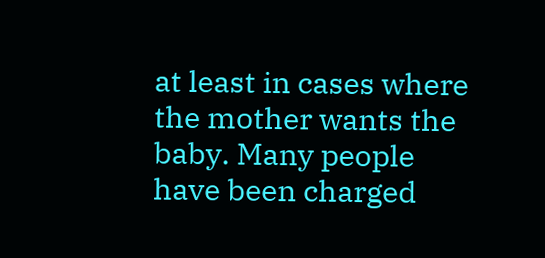at least in cases where the mother wants the baby. Many people have been charged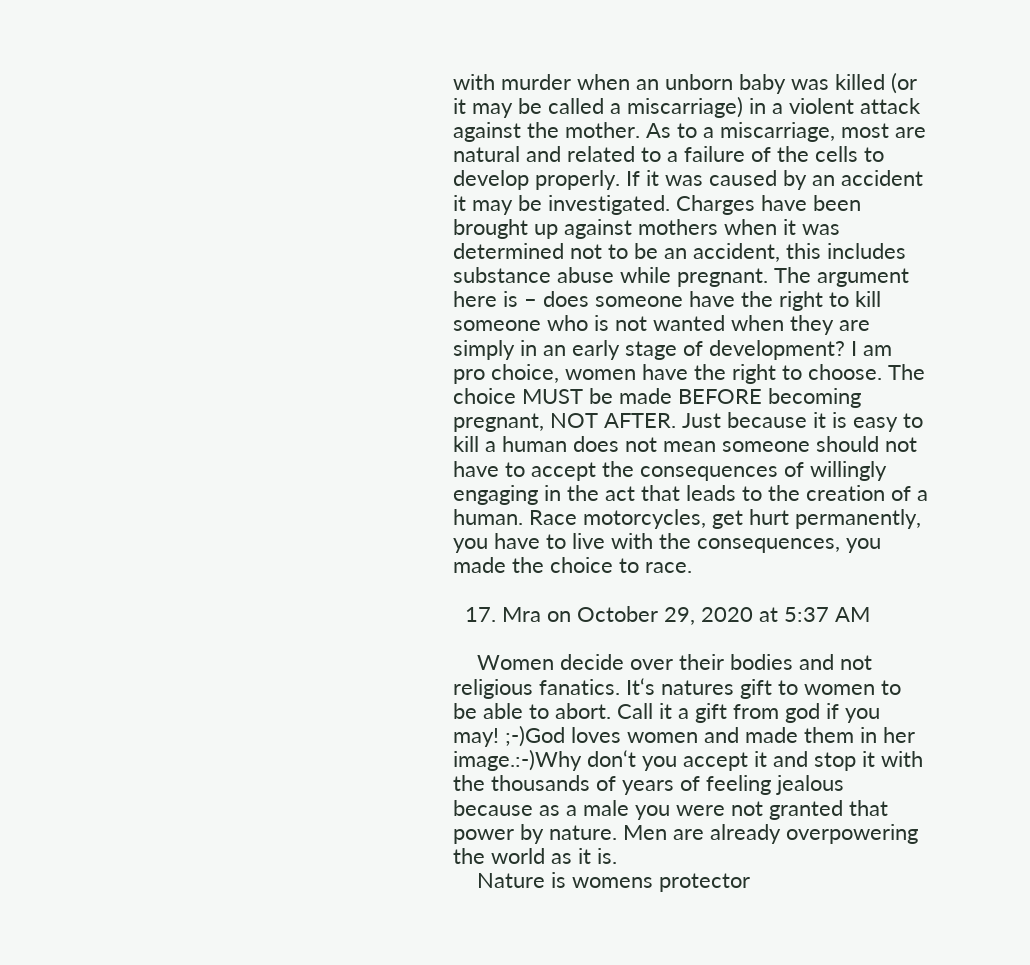with murder when an unborn baby was killed (or it may be called a miscarriage) in a violent attack against the mother. As to a miscarriage, most are natural and related to a failure of the cells to develop properly. If it was caused by an accident it may be investigated. Charges have been brought up against mothers when it was determined not to be an accident, this includes substance abuse while pregnant. The argument here is – does someone have the right to kill someone who is not wanted when they are simply in an early stage of development? I am pro choice, women have the right to choose. The choice MUST be made BEFORE becoming pregnant, NOT AFTER. Just because it is easy to kill a human does not mean someone should not have to accept the consequences of willingly engaging in the act that leads to the creation of a human. Race motorcycles, get hurt permanently, you have to live with the consequences, you made the choice to race.

  17. Mra on October 29, 2020 at 5:37 AM

    Women decide over their bodies and not religious fanatics. It‘s natures gift to women to be able to abort. Call it a gift from god if you may! ;-)God loves women and made them in her image.:-)Why don‘t you accept it and stop it with the thousands of years of feeling jealous because as a male you were not granted that power by nature. Men are already overpowering the world as it is.
    Nature is womens protector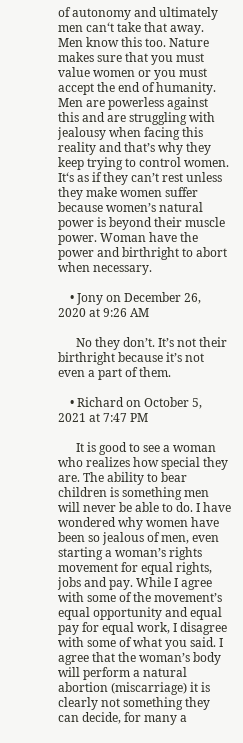of autonomy and ultimately men can‘t take that away. Men know this too. Nature makes sure that you must value women or you must accept the end of humanity. Men are powerless against this and are struggling with jealousy when facing this reality and that’s why they keep trying to control women. It‘s as if they can’t rest unless they make women suffer because women’s natural power is beyond their muscle power. Woman have the power and birthright to abort when necessary.

    • Jony on December 26, 2020 at 9:26 AM

      No they don’t. It’s not their birthright because it’s not even a part of them.

    • Richard on October 5, 2021 at 7:47 PM

      It is good to see a woman who realizes how special they are. The ability to bear children is something men will never be able to do. I have wondered why women have been so jealous of men, even starting a woman’s rights movement for equal rights, jobs and pay. While I agree with some of the movement’s equal opportunity and equal pay for equal work, I disagree with some of what you said. I agree that the woman’s body will perform a natural abortion (miscarriage) it is clearly not something they can decide, for many a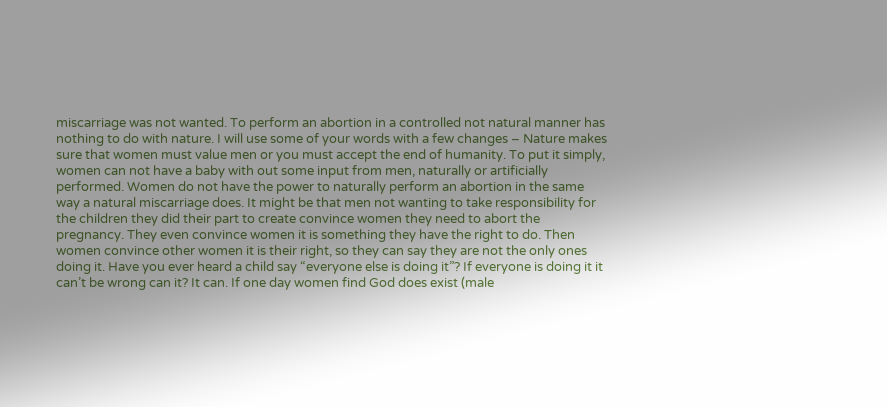miscarriage was not wanted. To perform an abortion in a controlled not natural manner has nothing to do with nature. I will use some of your words with a few changes – Nature makes sure that women must value men or you must accept the end of humanity. To put it simply, women can not have a baby with out some input from men, naturally or artificially performed. Women do not have the power to naturally perform an abortion in the same way a natural miscarriage does. It might be that men not wanting to take responsibility for the children they did their part to create convince women they need to abort the pregnancy. They even convince women it is something they have the right to do. Then women convince other women it is their right, so they can say they are not the only ones doing it. Have you ever heard a child say “everyone else is doing it”? If everyone is doing it it can’t be wrong can it? It can. If one day women find God does exist (male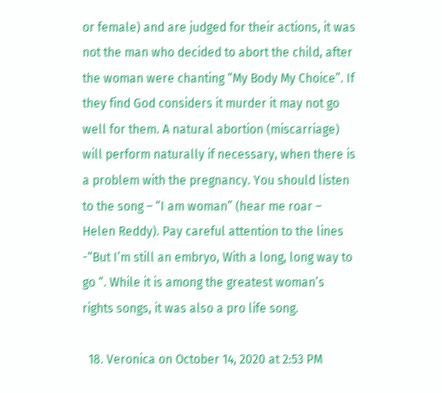or female) and are judged for their actions, it was not the man who decided to abort the child, after the woman were chanting “My Body My Choice”. If they find God considers it murder it may not go well for them. A natural abortion (miscarriage) will perform naturally if necessary, when there is a problem with the pregnancy. You should listen to the song – “I am woman” (hear me roar – Helen Reddy). Pay careful attention to the lines -“But I’m still an embryo, With a long, long way to go “. While it is among the greatest woman’s rights songs, it was also a pro life song.

  18. Veronica on October 14, 2020 at 2:53 PM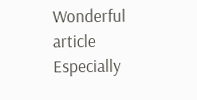Wonderful article Especially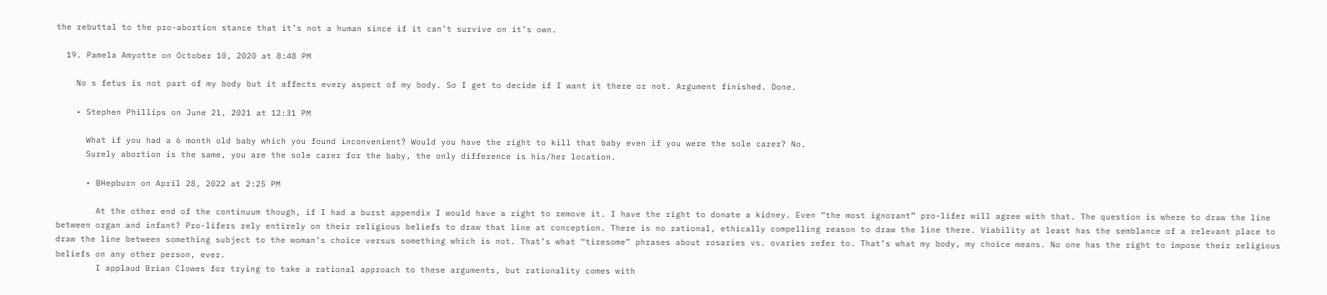the rebuttal to the pro-abortion stance that it’s not a human since if it can’t survive on it’s own.

  19. Pamela Amyotte on October 10, 2020 at 8:48 PM

    No s fetus is not part of my body but it affects every aspect of my body. So I get to decide if I want it there or not. Argument finished. Done.

    • Stephen Phillips on June 21, 2021 at 12:31 PM

      What if you had a 6 month old baby which you found inconvenient? Would you have the right to kill that baby even if you were the sole carer? No.
      Surely abortion is the same, you are the sole carer for the baby, the only difference is his/her location.

      • BHepburn on April 28, 2022 at 2:25 PM

        At the other end of the continuum though, if I had a burst appendix I would have a right to remove it. I have the right to donate a kidney. Even “the most ignorant” pro-lifer will agree with that. The question is where to draw the line between organ and infant? Pro-lifers rely entirely on their religious beliefs to draw that line at conception. There is no rational, ethically compelling reason to draw the line there. Viability at least has the semblance of a relevant place to draw the line between something subject to the woman’s choice versus something which is not. That’s what “tiresome” phrases about rosaries vs. ovaries refer to. That’s what my body, my choice means. No one has the right to impose their religious beliefs on any other person, ever.
        I applaud Brian Clowes for trying to take a rational approach to these arguments, but rationality comes with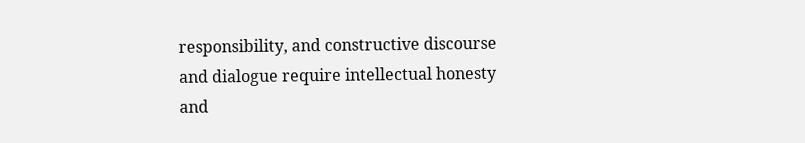responsibility, and constructive discourse and dialogue require intellectual honesty and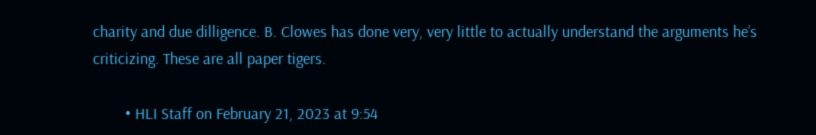charity and due dilligence. B. Clowes has done very, very little to actually understand the arguments he’s criticizing. These are all paper tigers.

        • HLI Staff on February 21, 2023 at 9:54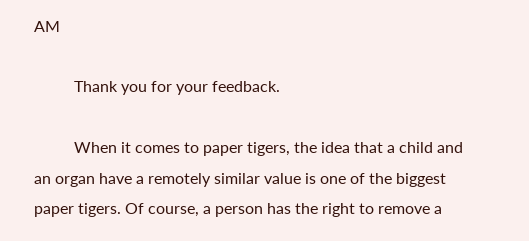AM

          Thank you for your feedback.

          When it comes to paper tigers, the idea that a child and an organ have a remotely similar value is one of the biggest paper tigers. Of course, a person has the right to remove a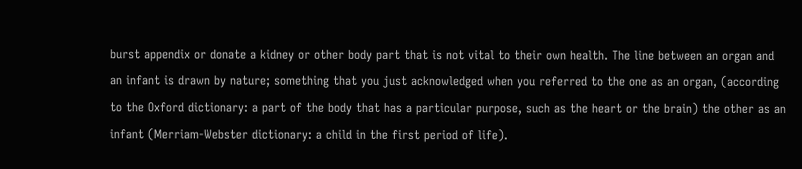burst appendix or donate a kidney or other body part that is not vital to their own health. The line between an organ and an infant is drawn by nature; something that you just acknowledged when you referred to the one as an organ, (according to the Oxford dictionary: a part of the body that has a particular purpose, such as the heart or the brain) the other as an infant (Merriam-Webster dictionary: a child in the first period of life).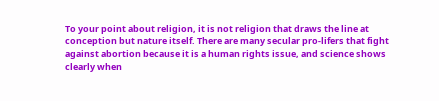To your point about religion, it is not religion that draws the line at conception but nature itself. There are many secular pro-lifers that fight against abortion because it is a human rights issue, and science shows clearly when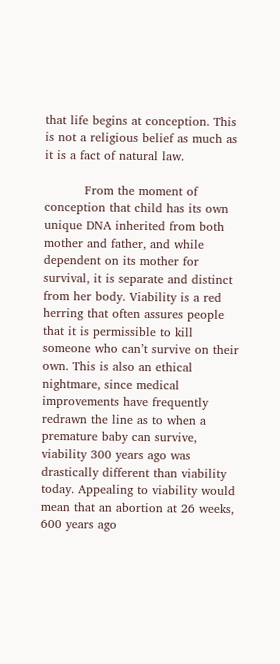that life begins at conception. This is not a religious belief as much as it is a fact of natural law.

          From the moment of conception that child has its own unique DNA inherited from both mother and father, and while dependent on its mother for survival, it is separate and distinct from her body. Viability is a red herring that often assures people that it is permissible to kill someone who can’t survive on their own. This is also an ethical nightmare, since medical improvements have frequently redrawn the line as to when a premature baby can survive, viability 300 years ago was drastically different than viability today. Appealing to viability would mean that an abortion at 26 weeks, 600 years ago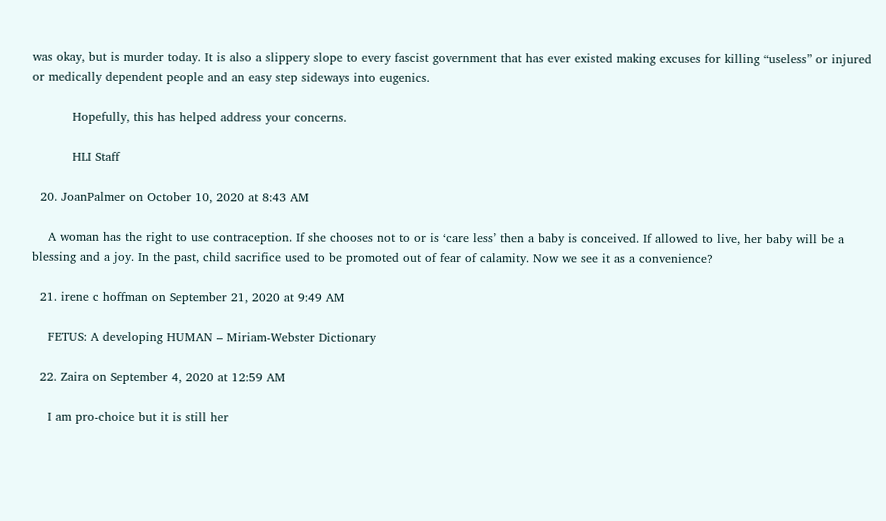was okay, but is murder today. It is also a slippery slope to every fascist government that has ever existed making excuses for killing “useless” or injured or medically dependent people and an easy step sideways into eugenics.

          Hopefully, this has helped address your concerns.

          HLI Staff

  20. JoanPalmer on October 10, 2020 at 8:43 AM

    A woman has the right to use contraception. If she chooses not to or is ‘care less’ then a baby is conceived. If allowed to live, her baby will be a blessing and a joy. In the past, child sacrifice used to be promoted out of fear of calamity. Now we see it as a convenience?

  21. irene c hoffman on September 21, 2020 at 9:49 AM

    FETUS: A developing HUMAN – Miriam-Webster Dictionary

  22. Zaira on September 4, 2020 at 12:59 AM

    I am pro-choice but it is still her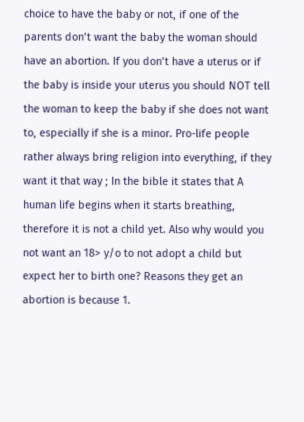choice to have the baby or not, if one of the parents don’t want the baby the woman should have an abortion. If you don’t have a uterus or if the baby is inside your uterus you should NOT tell the woman to keep the baby if she does not want to, especially if she is a minor. Pro-life people rather always bring religion into everything, if they want it that way ; In the bible it states that A human life begins when it starts breathing, therefore it is not a child yet. Also why would you not want an 18> y/o to not adopt a child but expect her to birth one? Reasons they get an abortion is because 1.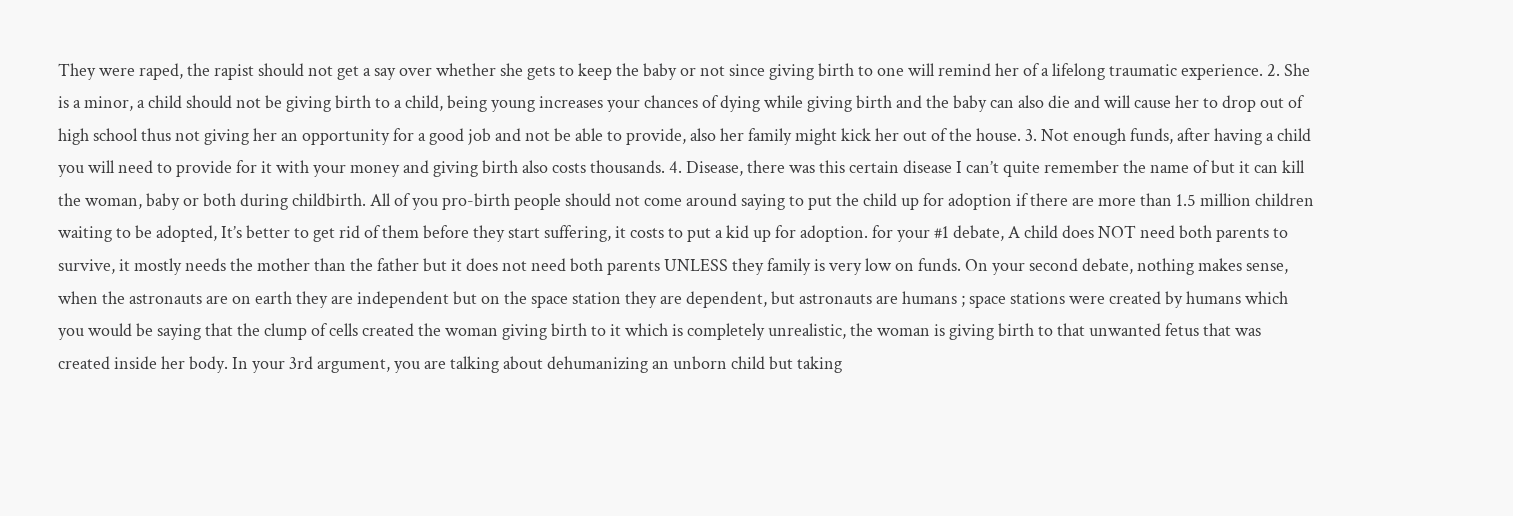They were raped, the rapist should not get a say over whether she gets to keep the baby or not since giving birth to one will remind her of a lifelong traumatic experience. 2. She is a minor, a child should not be giving birth to a child, being young increases your chances of dying while giving birth and the baby can also die and will cause her to drop out of high school thus not giving her an opportunity for a good job and not be able to provide, also her family might kick her out of the house. 3. Not enough funds, after having a child you will need to provide for it with your money and giving birth also costs thousands. 4. Disease, there was this certain disease I can’t quite remember the name of but it can kill the woman, baby or both during childbirth. All of you pro-birth people should not come around saying to put the child up for adoption if there are more than 1.5 million children waiting to be adopted, It’s better to get rid of them before they start suffering, it costs to put a kid up for adoption. for your #1 debate, A child does NOT need both parents to survive, it mostly needs the mother than the father but it does not need both parents UNLESS they family is very low on funds. On your second debate, nothing makes sense, when the astronauts are on earth they are independent but on the space station they are dependent, but astronauts are humans ; space stations were created by humans which you would be saying that the clump of cells created the woman giving birth to it which is completely unrealistic, the woman is giving birth to that unwanted fetus that was created inside her body. In your 3rd argument, you are talking about dehumanizing an unborn child but taking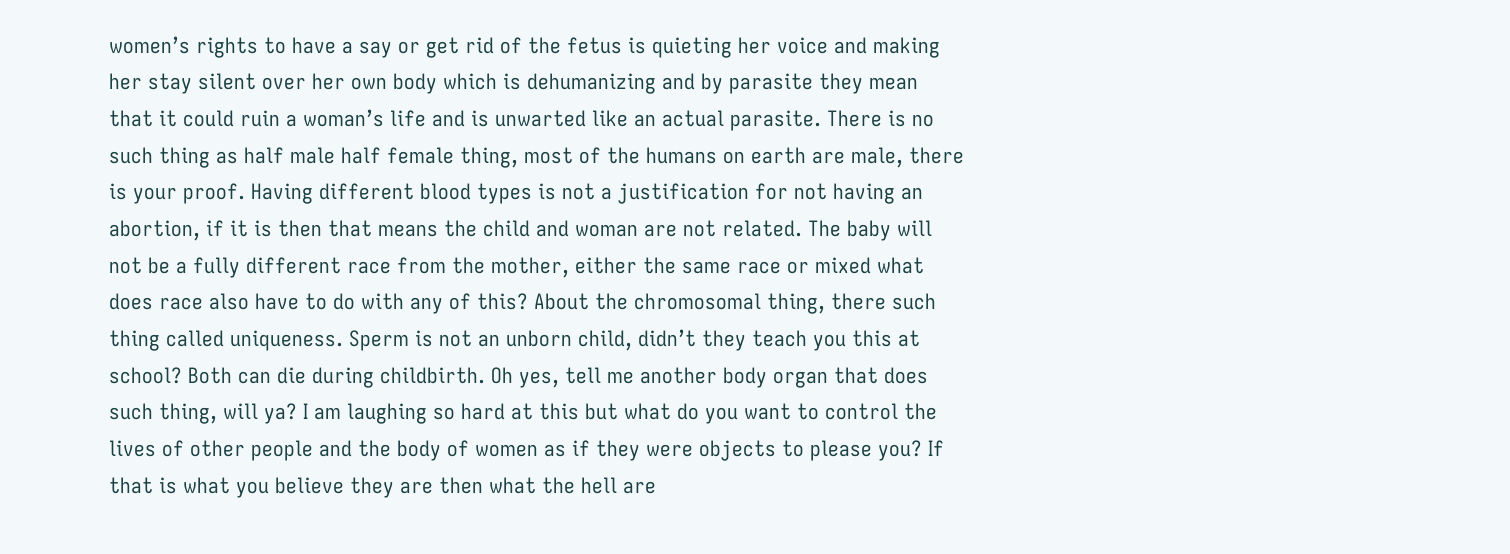women’s rights to have a say or get rid of the fetus is quieting her voice and making her stay silent over her own body which is dehumanizing and by parasite they mean that it could ruin a woman’s life and is unwarted like an actual parasite. There is no such thing as half male half female thing, most of the humans on earth are male, there is your proof. Having different blood types is not a justification for not having an abortion, if it is then that means the child and woman are not related. The baby will not be a fully different race from the mother, either the same race or mixed what does race also have to do with any of this? About the chromosomal thing, there such thing called uniqueness. Sperm is not an unborn child, didn’t they teach you this at school? Both can die during childbirth. Oh yes, tell me another body organ that does such thing, will ya? I am laughing so hard at this but what do you want to control the lives of other people and the body of women as if they were objects to please you? If that is what you believe they are then what the hell are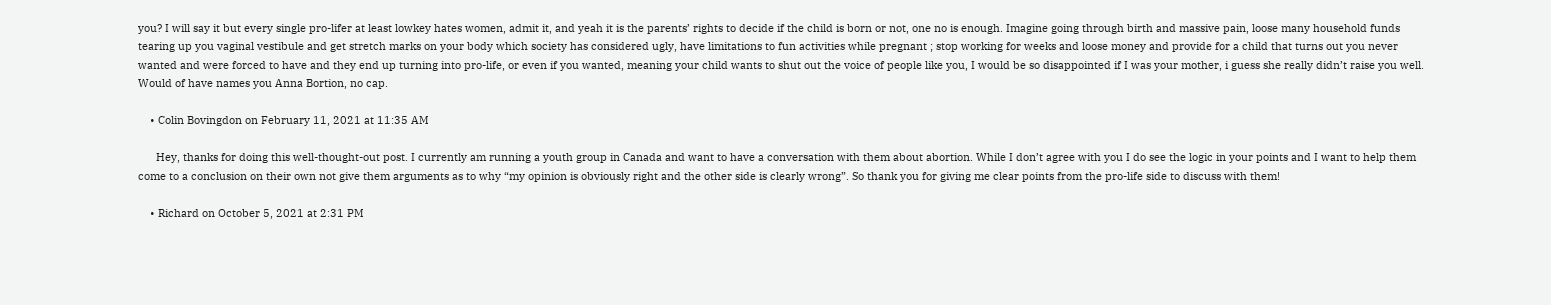you? I will say it but every single pro-lifer at least lowkey hates women, admit it, and yeah it is the parents’ rights to decide if the child is born or not, one no is enough. Imagine going through birth and massive pain, loose many household funds tearing up you vaginal vestibule and get stretch marks on your body which society has considered ugly, have limitations to fun activities while pregnant ; stop working for weeks and loose money and provide for a child that turns out you never wanted and were forced to have and they end up turning into pro-life, or even if you wanted, meaning your child wants to shut out the voice of people like you, I would be so disappointed if I was your mother, i guess she really didn’t raise you well. Would of have names you Anna Bortion, no cap.

    • Colin Bovingdon on February 11, 2021 at 11:35 AM

      Hey, thanks for doing this well-thought-out post. I currently am running a youth group in Canada and want to have a conversation with them about abortion. While I don’t agree with you I do see the logic in your points and I want to help them come to a conclusion on their own not give them arguments as to why “my opinion is obviously right and the other side is clearly wrong”. So thank you for giving me clear points from the pro-life side to discuss with them!

    • Richard on October 5, 2021 at 2:31 PM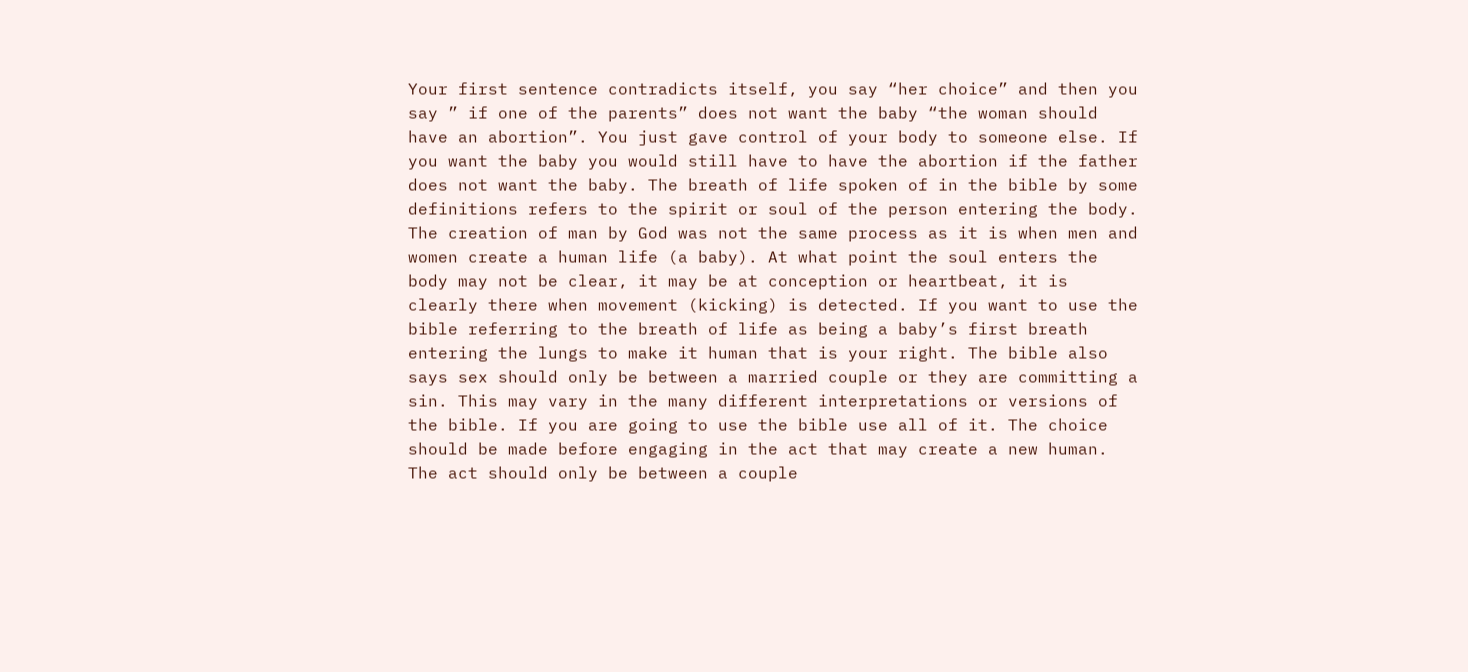Your first sentence contradicts itself, you say “her choice” and then you say ” if one of the parents” does not want the baby “the woman should have an abortion”. You just gave control of your body to someone else. If you want the baby you would still have to have the abortion if the father does not want the baby. The breath of life spoken of in the bible by some definitions refers to the spirit or soul of the person entering the body. The creation of man by God was not the same process as it is when men and women create a human life (a baby). At what point the soul enters the body may not be clear, it may be at conception or heartbeat, it is clearly there when movement (kicking) is detected. If you want to use the bible referring to the breath of life as being a baby’s first breath entering the lungs to make it human that is your right. The bible also says sex should only be between a married couple or they are committing a sin. This may vary in the many different interpretations or versions of the bible. If you are going to use the bible use all of it. The choice should be made before engaging in the act that may create a new human. The act should only be between a couple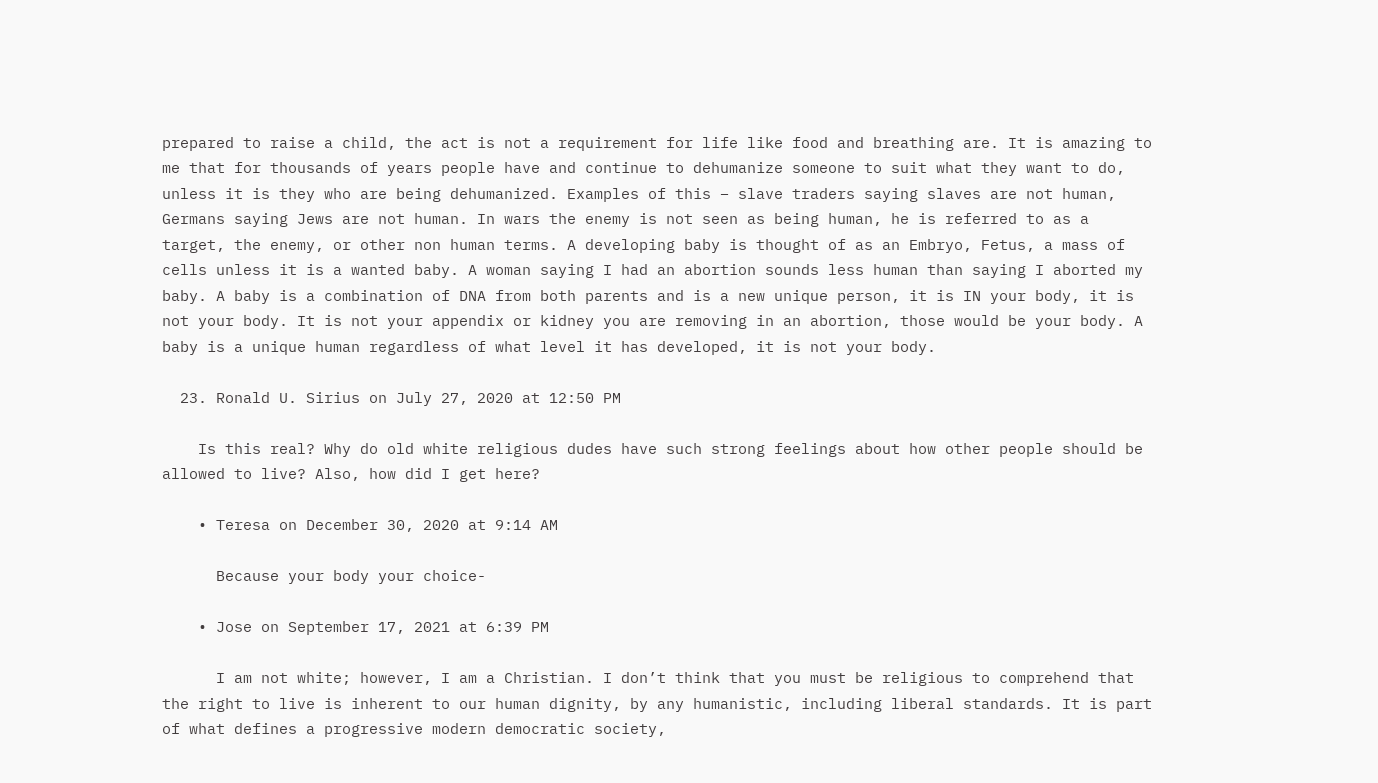prepared to raise a child, the act is not a requirement for life like food and breathing are. It is amazing to me that for thousands of years people have and continue to dehumanize someone to suit what they want to do, unless it is they who are being dehumanized. Examples of this – slave traders saying slaves are not human, Germans saying Jews are not human. In wars the enemy is not seen as being human, he is referred to as a target, the enemy, or other non human terms. A developing baby is thought of as an Embryo, Fetus, a mass of cells unless it is a wanted baby. A woman saying I had an abortion sounds less human than saying I aborted my baby. A baby is a combination of DNA from both parents and is a new unique person, it is IN your body, it is not your body. It is not your appendix or kidney you are removing in an abortion, those would be your body. A baby is a unique human regardless of what level it has developed, it is not your body.

  23. Ronald U. Sirius on July 27, 2020 at 12:50 PM

    Is this real? Why do old white religious dudes have such strong feelings about how other people should be allowed to live? Also, how did I get here?

    • Teresa on December 30, 2020 at 9:14 AM

      Because your body your choice-

    • Jose on September 17, 2021 at 6:39 PM

      I am not white; however, I am a Christian. I don’t think that you must be religious to comprehend that the right to live is inherent to our human dignity, by any humanistic, including liberal standards. It is part of what defines a progressive modern democratic society,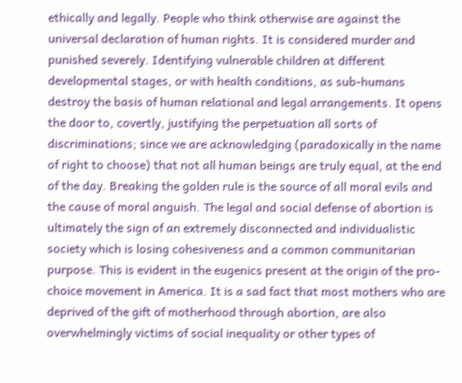ethically and legally. People who think otherwise are against the universal declaration of human rights. It is considered murder and punished severely. Identifying vulnerable children at different developmental stages, or with health conditions, as sub-humans destroy the basis of human relational and legal arrangements. It opens the door to, covertly, justifying the perpetuation all sorts of discriminations; since we are acknowledging (paradoxically in the name of right to choose) that not all human beings are truly equal, at the end of the day. Breaking the golden rule is the source of all moral evils and the cause of moral anguish. The legal and social defense of abortion is ultimately the sign of an extremely disconnected and individualistic society which is losing cohesiveness and a common communitarian purpose. This is evident in the eugenics present at the origin of the pro-choice movement in America. It is a sad fact that most mothers who are deprived of the gift of motherhood through abortion, are also overwhelmingly victims of social inequality or other types of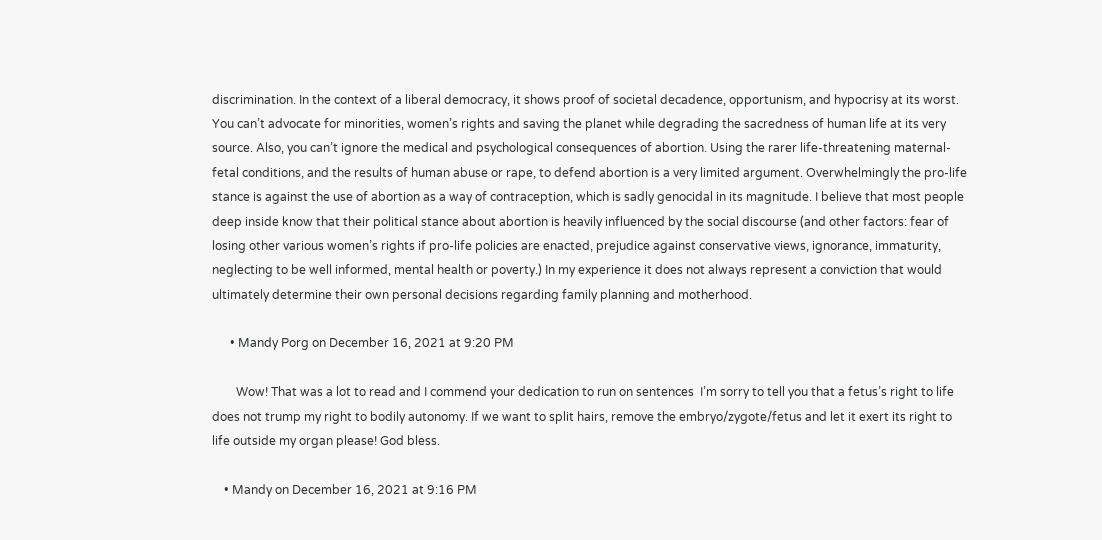discrimination. In the context of a liberal democracy, it shows proof of societal decadence, opportunism, and hypocrisy at its worst. You can’t advocate for minorities, women’s rights and saving the planet while degrading the sacredness of human life at its very source. Also, you can’t ignore the medical and psychological consequences of abortion. Using the rarer life-threatening maternal-fetal conditions, and the results of human abuse or rape, to defend abortion is a very limited argument. Overwhelmingly the pro-life stance is against the use of abortion as a way of contraception, which is sadly genocidal in its magnitude. I believe that most people deep inside know that their political stance about abortion is heavily influenced by the social discourse (and other factors: fear of losing other various women’s rights if pro-life policies are enacted, prejudice against conservative views, ignorance, immaturity, neglecting to be well informed, mental health or poverty.) In my experience it does not always represent a conviction that would ultimately determine their own personal decisions regarding family planning and motherhood.

      • Mandy Porg on December 16, 2021 at 9:20 PM

        Wow! That was a lot to read and I commend your dedication to run on sentences  I’m sorry to tell you that a fetus’s right to life does not trump my right to bodily autonomy. If we want to split hairs, remove the embryo/zygote/fetus and let it exert its right to life outside my organ please! God bless.

    • Mandy on December 16, 2021 at 9:16 PM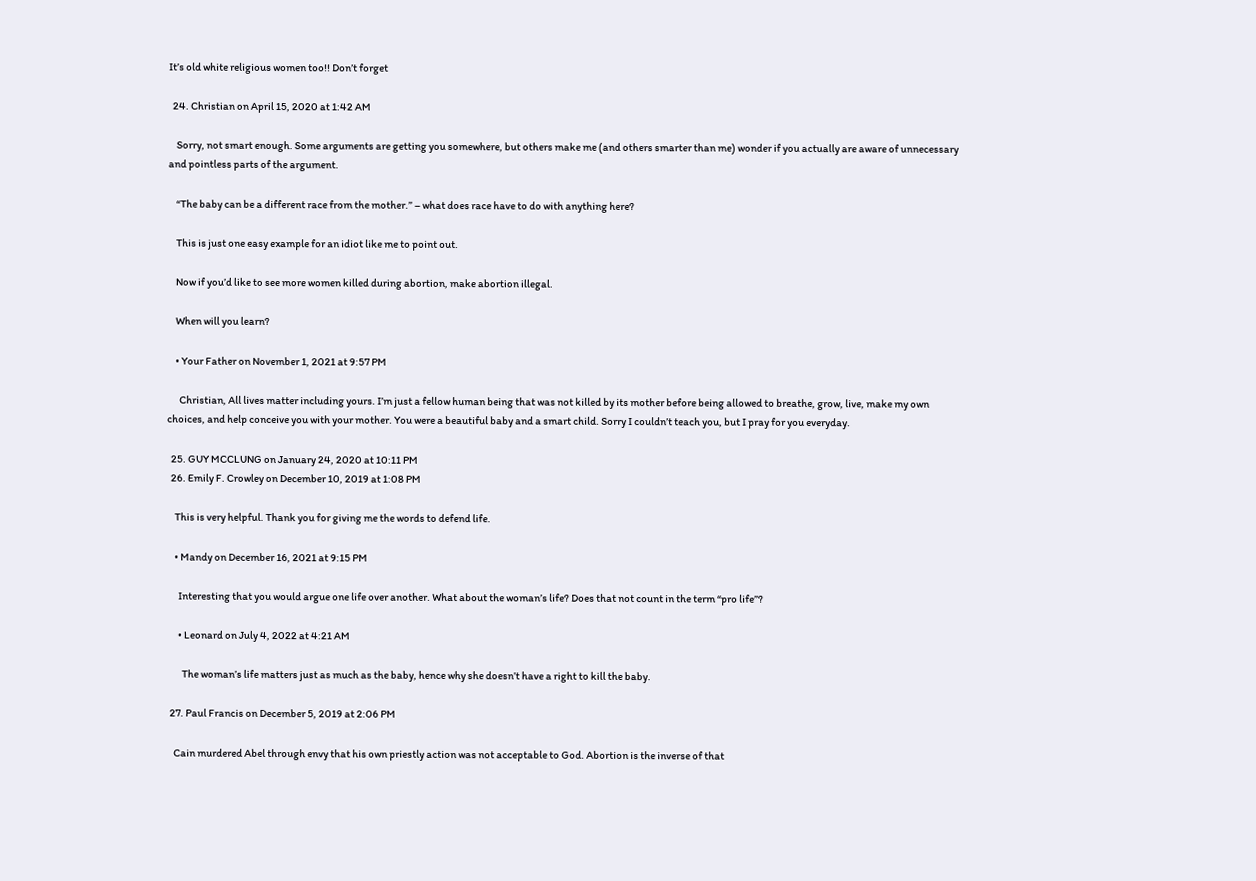It’s old white religious women too!! Don’t forget

  24. Christian on April 15, 2020 at 1:42 AM

    Sorry, not smart enough. Some arguments are getting you somewhere, but others make me (and others smarter than me) wonder if you actually are aware of unnecessary and pointless parts of the argument.

    “The baby can be a different race from the mother.” – what does race have to do with anything here?

    This is just one easy example for an idiot like me to point out.

    Now if you’d like to see more women killed during abortion, make abortion illegal.

    When will you learn?

    • Your Father on November 1, 2021 at 9:57 PM

      Christian, All lives matter including yours. I’m just a fellow human being that was not killed by its mother before being allowed to breathe, grow, live, make my own choices, and help conceive you with your mother. You were a beautiful baby and a smart child. Sorry I couldn’t teach you, but I pray for you everyday.

  25. GUY MCCLUNG on January 24, 2020 at 10:11 PM
  26. Emily F. Crowley on December 10, 2019 at 1:08 PM

    This is very helpful. Thank you for giving me the words to defend life.

    • Mandy on December 16, 2021 at 9:15 PM

      Interesting that you would argue one life over another. What about the woman’s life? Does that not count in the term “pro life”?

      • Leonard on July 4, 2022 at 4:21 AM

        The woman’s life matters just as much as the baby, hence why she doesn’t have a right to kill the baby.

  27. Paul Francis on December 5, 2019 at 2:06 PM

    Cain murdered Abel through envy that his own priestly action was not acceptable to God. Abortion is the inverse of that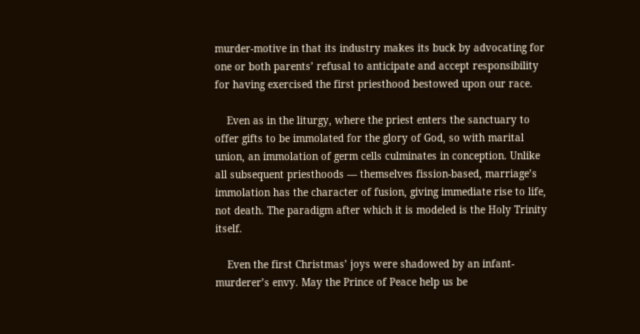murder-motive in that its industry makes its buck by advocating for one or both parents’ refusal to anticipate and accept responsibility for having exercised the first priesthood bestowed upon our race.

    Even as in the liturgy, where the priest enters the sanctuary to offer gifts to be immolated for the glory of God, so with marital union, an immolation of germ cells culminates in conception. Unlike all subsequent priesthoods — themselves fission-based, marriage’s immolation has the character of fusion, giving immediate rise to life, not death. The paradigm after which it is modeled is the Holy Trinity itself.

    Even the first Christmas’ joys were shadowed by an infant-murderer’s envy. May the Prince of Peace help us be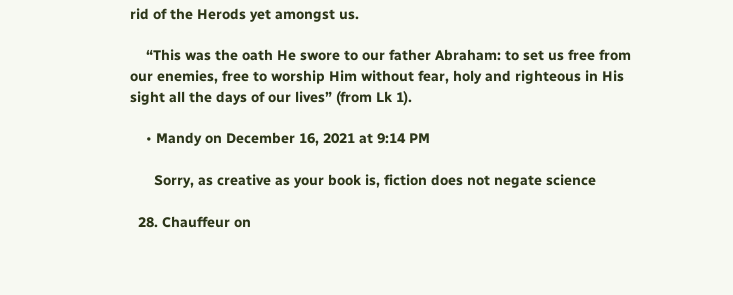rid of the Herods yet amongst us.

    “This was the oath He swore to our father Abraham: to set us free from our enemies, free to worship Him without fear, holy and righteous in His sight all the days of our lives” (from Lk 1).

    • Mandy on December 16, 2021 at 9:14 PM

      Sorry, as creative as your book is, fiction does not negate science

  28. Chauffeur on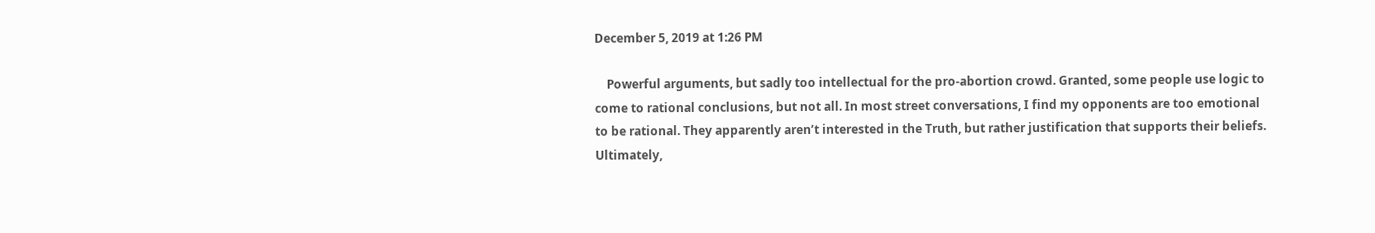December 5, 2019 at 1:26 PM

    Powerful arguments, but sadly too intellectual for the pro-abortion crowd. Granted, some people use logic to come to rational conclusions, but not all. In most street conversations, I find my opponents are too emotional to be rational. They apparently aren’t interested in the Truth, but rather justification that supports their beliefs. Ultimately,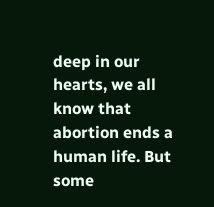deep in our hearts, we all know that abortion ends a human life. But some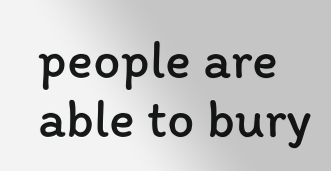people are able to bury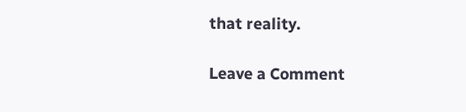that reality.

Leave a Comment